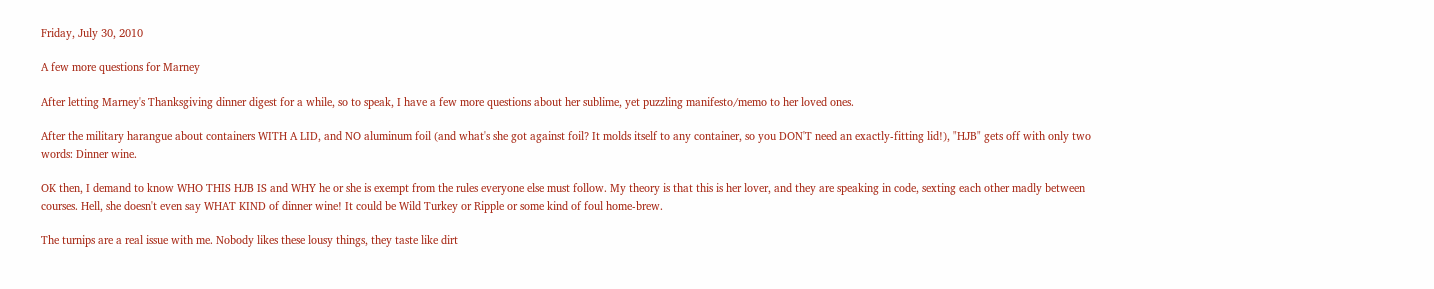Friday, July 30, 2010

A few more questions for Marney

After letting Marney's Thanksgiving dinner digest for a while, so to speak, I have a few more questions about her sublime, yet puzzling manifesto/memo to her loved ones.

After the military harangue about containers WITH A LID, and NO aluminum foil (and what's she got against foil? It molds itself to any container, so you DON'T need an exactly-fitting lid!), "HJB" gets off with only two words: Dinner wine.

OK then, I demand to know WHO THIS HJB IS and WHY he or she is exempt from the rules everyone else must follow. My theory is that this is her lover, and they are speaking in code, sexting each other madly between courses. Hell, she doesn't even say WHAT KIND of dinner wine! It could be Wild Turkey or Ripple or some kind of foul home-brew.

The turnips are a real issue with me. Nobody likes these lousy things, they taste like dirt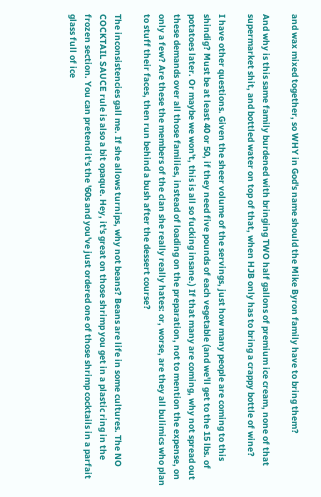and wax mixed together, so WHY in God's name should the Mike Byron family have to bring them?

And why is this same family burdened with bringing TWO half gallons of premium ice cream, none of that supermarket shit, and bottled water on top of that, when HJB only has to bring a crappy bottle of wine?

I have other questions. Given the sheer volume of the servings, just how many people are coming to this shindig? Must be at least 40 or 50, if they need five pounds of each vegetable (and we'll get to the 15 lbs. of potatoes later. Or maybe we won't, this is all so fucking insane.) If that many are coming, why not spread out these demands over all those families, instead of loading on the preparation, not to mention the expense, on only a few? Are these the members of the clan she really really hates: or, worse, are they all bulimics who plan to stuff their faces, then run behind a bush after the dessert course?

The inconsistencies gall me. If she allows turnips, why not beans? Beans are life in some cultures. The NO COCKTAIL SAUCE rule is also a bit opaque. Hey, it's great on those shrimp you get in a plastic ring in the frozen section. You can pretend it's the '60s and you've just ordered one of those shrimp cocktails in a parfait glass full of ice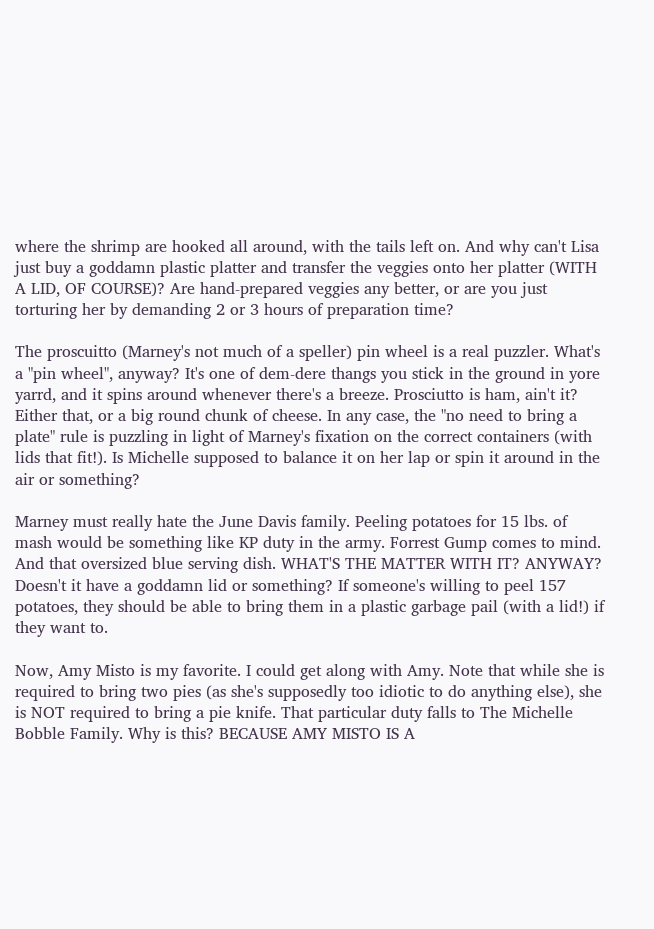where the shrimp are hooked all around, with the tails left on. And why can't Lisa just buy a goddamn plastic platter and transfer the veggies onto her platter (WITH A LID, OF COURSE)? Are hand-prepared veggies any better, or are you just torturing her by demanding 2 or 3 hours of preparation time?

The proscuitto (Marney's not much of a speller) pin wheel is a real puzzler. What's a "pin wheel", anyway? It's one of dem-dere thangs you stick in the ground in yore yarrd, and it spins around whenever there's a breeze. Prosciutto is ham, ain't it? Either that, or a big round chunk of cheese. In any case, the "no need to bring a plate" rule is puzzling in light of Marney's fixation on the correct containers (with lids that fit!). Is Michelle supposed to balance it on her lap or spin it around in the air or something?

Marney must really hate the June Davis family. Peeling potatoes for 15 lbs. of mash would be something like KP duty in the army. Forrest Gump comes to mind. And that oversized blue serving dish. WHAT'S THE MATTER WITH IT? ANYWAY? Doesn't it have a goddamn lid or something? If someone's willing to peel 157 potatoes, they should be able to bring them in a plastic garbage pail (with a lid!) if they want to.

Now, Amy Misto is my favorite. I could get along with Amy. Note that while she is required to bring two pies (as she's supposedly too idiotic to do anything else), she is NOT required to bring a pie knife. That particular duty falls to The Michelle Bobble Family. Why is this? BECAUSE AMY MISTO IS A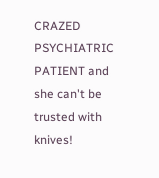CRAZED PSYCHIATRIC PATIENT and she can't be trusted with knives!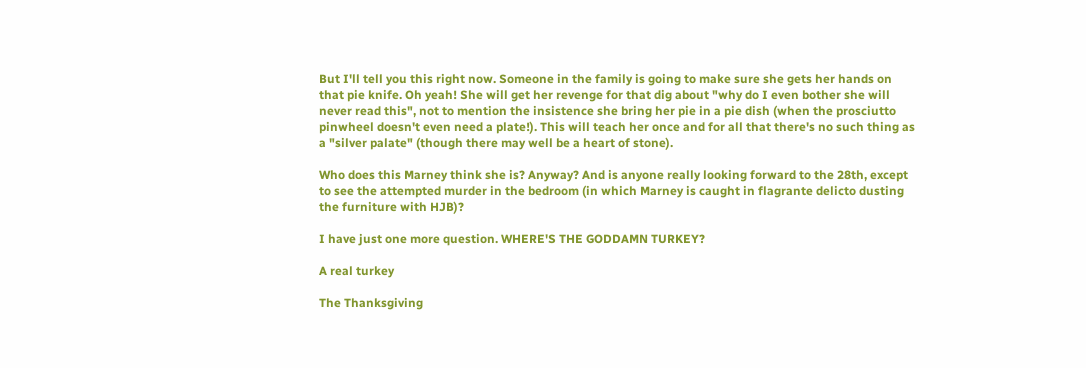But I'll tell you this right now. Someone in the family is going to make sure she gets her hands on that pie knife. Oh yeah! She will get her revenge for that dig about "why do I even bother she will never read this", not to mention the insistence she bring her pie in a pie dish (when the prosciutto pinwheel doesn't even need a plate!). This will teach her once and for all that there's no such thing as a "silver palate" (though there may well be a heart of stone).

Who does this Marney think she is? Anyway? And is anyone really looking forward to the 28th, except to see the attempted murder in the bedroom (in which Marney is caught in flagrante delicto dusting the furniture with HJB)?

I have just one more question. WHERE'S THE GODDAMN TURKEY?

A real turkey

The Thanksgiving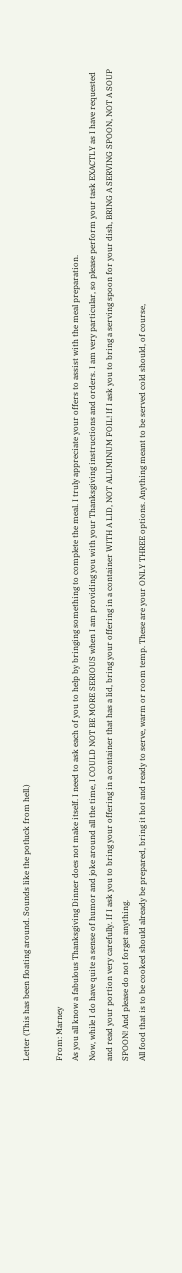Letter (This has been floating around. Sounds like the potluck from hell.)

From: Marney
As you all know a fabulous Thanksgiving Dinner does not make itself. I need to ask each of you to help by bringing something to complete the meal. I truly appreciate your offers to assist with the meal preparation.
Now, while I do have quite a sense of humor and joke around all the time, I COULD NOT BE MORE SERIOUS when I am providing you with your Thanksgiving instructions and orders. I am very particular, so please perform your task EXACTLY as I have requested and read your portion very carefully. If I ask you to bring your offering in a container that has a lid, bring your offering in a container WITH A LID, NOT ALUMINUM FOIL! If I ask you to bring a serving spoon for your dish, BRING A SERVING SPOON, NOT A SOUP SPOON! And please do not forget anything.
All food that is to be cooked should already be prepared, bring it hot and ready to serve, warm or room temp. These are your ONLY THREE options. Anything meant to be served cold should, of course,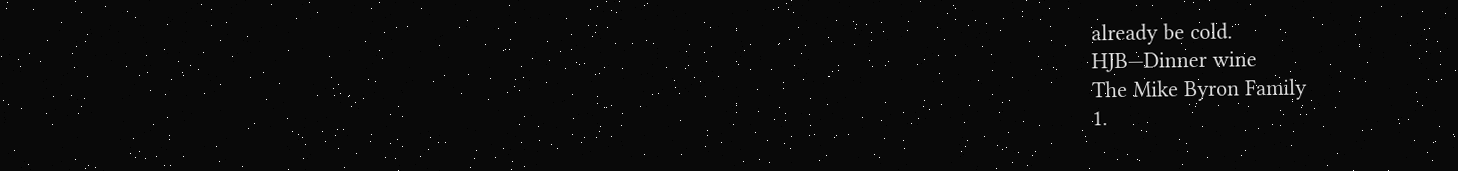already be cold.
HJB—Dinner wine
The Mike Byron Family
1.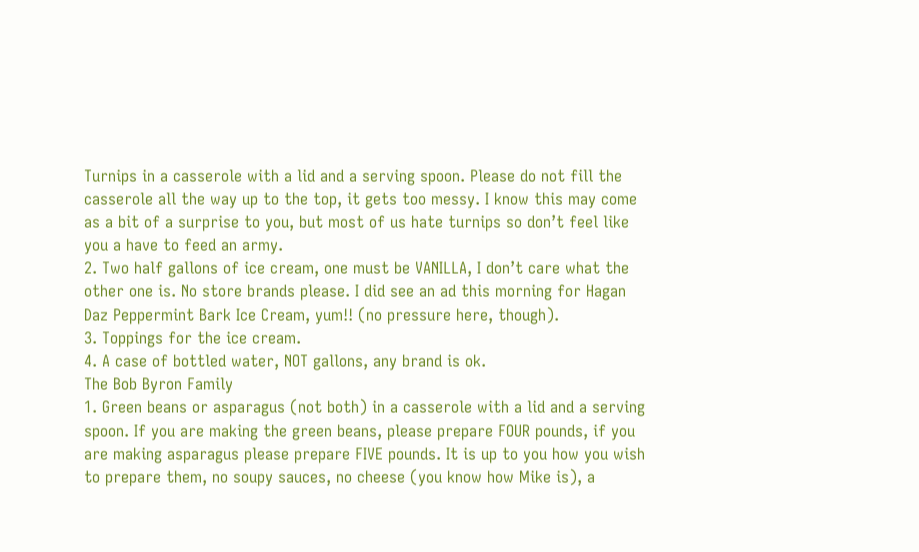Turnips in a casserole with a lid and a serving spoon. Please do not fill the casserole all the way up to the top, it gets too messy. I know this may come as a bit of a surprise to you, but most of us hate turnips so don’t feel like you a have to feed an army.
2. Two half gallons of ice cream, one must be VANILLA, I don’t care what the other one is. No store brands please. I did see an ad this morning for Hagan Daz Peppermint Bark Ice Cream, yum!! (no pressure here, though).
3. Toppings for the ice cream.
4. A case of bottled water, NOT gallons, any brand is ok.
The Bob Byron Family
1. Green beans or asparagus (not both) in a casserole with a lid and a serving spoon. If you are making the green beans, please prepare FOUR pounds, if you are making asparagus please prepare FIVE pounds. It is up to you how you wish to prepare them, no soupy sauces, no cheese (you know how Mike is), a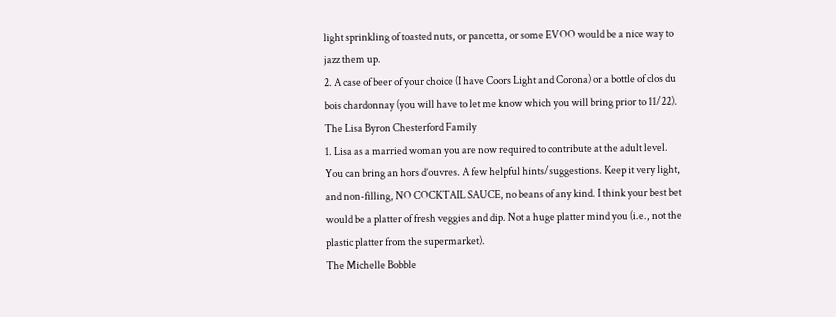light sprinkling of toasted nuts, or pancetta, or some EVOO would be a nice way to jazz them up.
2. A case of beer of your choice (I have Coors Light and Corona) or a bottle of clos du bois chardonnay (you will have to let me know which you will bring prior to 11/22).
The Lisa Byron Chesterford Family
1. Lisa as a married woman you are now required to contribute at the adult level. You can bring an hors d’ouvres. A few helpful hints/suggestions. Keep it very light, and non-filling, NO COCKTAIL SAUCE, no beans of any kind. I think your best bet would be a platter of fresh veggies and dip. Not a huge platter mind you (i.e., not the plastic platter from the supermarket).
The Michelle Bobble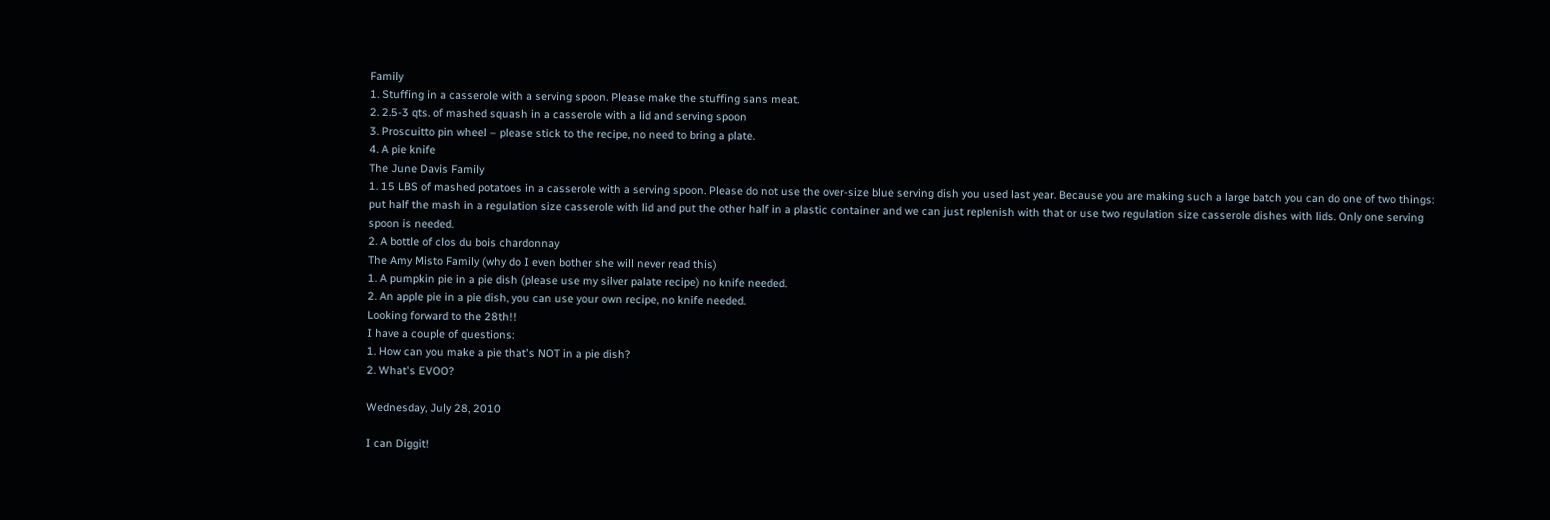Family
1. Stuffing in a casserole with a serving spoon. Please make the stuffing sans meat.
2. 2.5-3 qts. of mashed squash in a casserole with a lid and serving spoon
3. Proscuitto pin wheel – please stick to the recipe, no need to bring a plate.
4. A pie knife
The June Davis Family
1. 15 LBS of mashed potatoes in a casserole with a serving spoon. Please do not use the over-size blue serving dish you used last year. Because you are making such a large batch you can do one of two things: put half the mash in a regulation size casserole with lid and put the other half in a plastic container and we can just replenish with that or use two regulation size casserole dishes with lids. Only one serving spoon is needed.
2. A bottle of clos du bois chardonnay
The Amy Misto Family (why do I even bother she will never read this)
1. A pumpkin pie in a pie dish (please use my silver palate recipe) no knife needed.
2. An apple pie in a pie dish, you can use your own recipe, no knife needed.
Looking forward to the 28th!!
I have a couple of questions:
1. How can you make a pie that's NOT in a pie dish?
2. What's EVOO?

Wednesday, July 28, 2010

I can Diggit!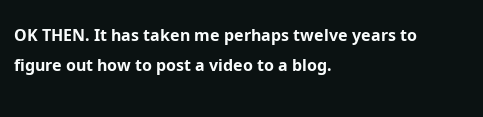OK THEN. It has taken me perhaps twelve years to figure out how to post a video to a blog.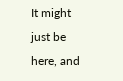It might just be here, and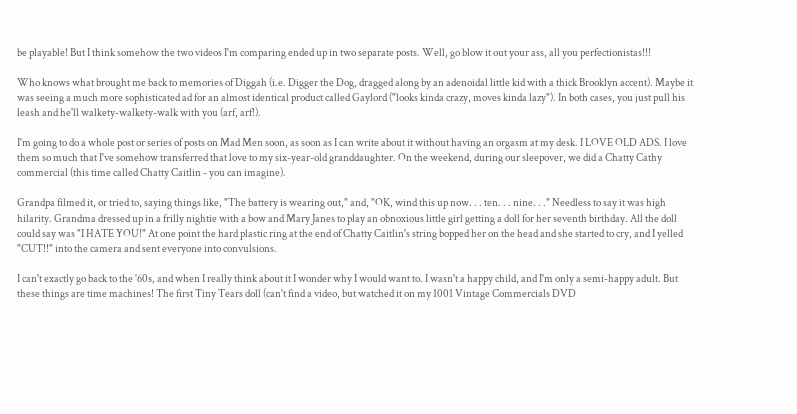be playable! But I think somehow the two videos I'm comparing ended up in two separate posts. Well, go blow it out your ass, all you perfectionistas!!!

Who knows what brought me back to memories of Diggah (i.e. Digger the Dog, dragged along by an adenoidal little kid with a thick Brooklyn accent). Maybe it was seeing a much more sophisticated ad for an almost identical product called Gaylord ("looks kinda crazy, moves kinda lazy"). In both cases, you just pull his leash and he'll walkety-walkety-walk with you (arf, arf!).

I'm going to do a whole post or series of posts on Mad Men soon, as soon as I can write about it without having an orgasm at my desk. I LOVE OLD ADS. I love them so much that I've somehow transferred that love to my six-year-old granddaughter. On the weekend, during our sleepover, we did a Chatty Cathy commercial (this time called Chatty Caitlin - you can imagine).

Grandpa filmed it, or tried to, saying things like, "The battery is wearing out," and, "OK, wind this up now. . . ten. . . nine. . ." Needless to say it was high hilarity. Grandma dressed up in a frilly nightie with a bow and Mary Janes to play an obnoxious little girl getting a doll for her seventh birthday. All the doll could say was "I HATE YOU!" At one point the hard plastic ring at the end of Chatty Caitlin's string bopped her on the head and she started to cry, and I yelled "CUT!!" into the camera and sent everyone into convulsions.

I can't exactly go back to the '60s, and when I really think about it I wonder why I would want to. I wasn't a happy child, and I'm only a semi-happy adult. But these things are time machines! The first Tiny Tears doll (can't find a video, but watched it on my 1001 Vintage Commercials DVD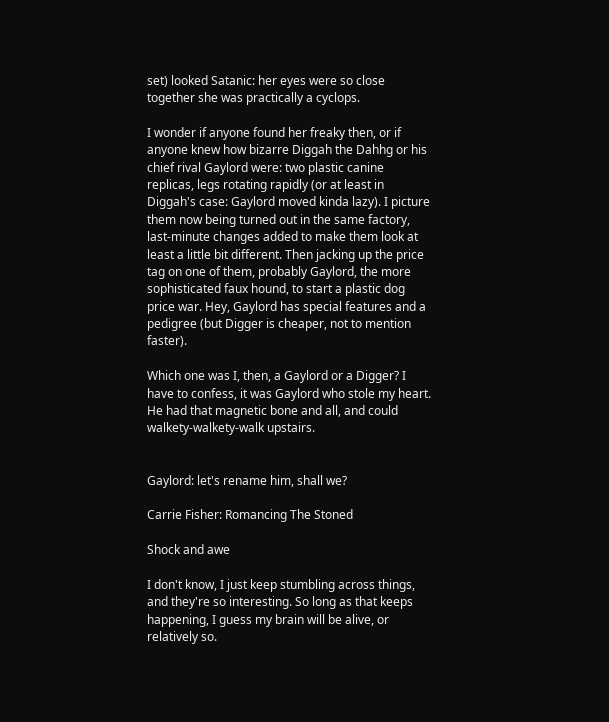set) looked Satanic: her eyes were so close together she was practically a cyclops.

I wonder if anyone found her freaky then, or if anyone knew how bizarre Diggah the Dahhg or his chief rival Gaylord were: two plastic canine replicas, legs rotating rapidly (or at least in Diggah's case: Gaylord moved kinda lazy). I picture them now being turned out in the same factory, last-minute changes added to make them look at least a little bit different. Then jacking up the price tag on one of them, probably Gaylord, the more sophisticated faux hound, to start a plastic dog price war. Hey, Gaylord has special features and a pedigree (but Digger is cheaper, not to mention faster).

Which one was I, then, a Gaylord or a Digger? I have to confess, it was Gaylord who stole my heart. He had that magnetic bone and all, and could walkety-walkety-walk upstairs.


Gaylord: let's rename him, shall we?

Carrie Fisher: Romancing The Stoned

Shock and awe

I don't know, I just keep stumbling across things, and they're so interesting. So long as that keeps happening, I guess my brain will be alive, or relatively so.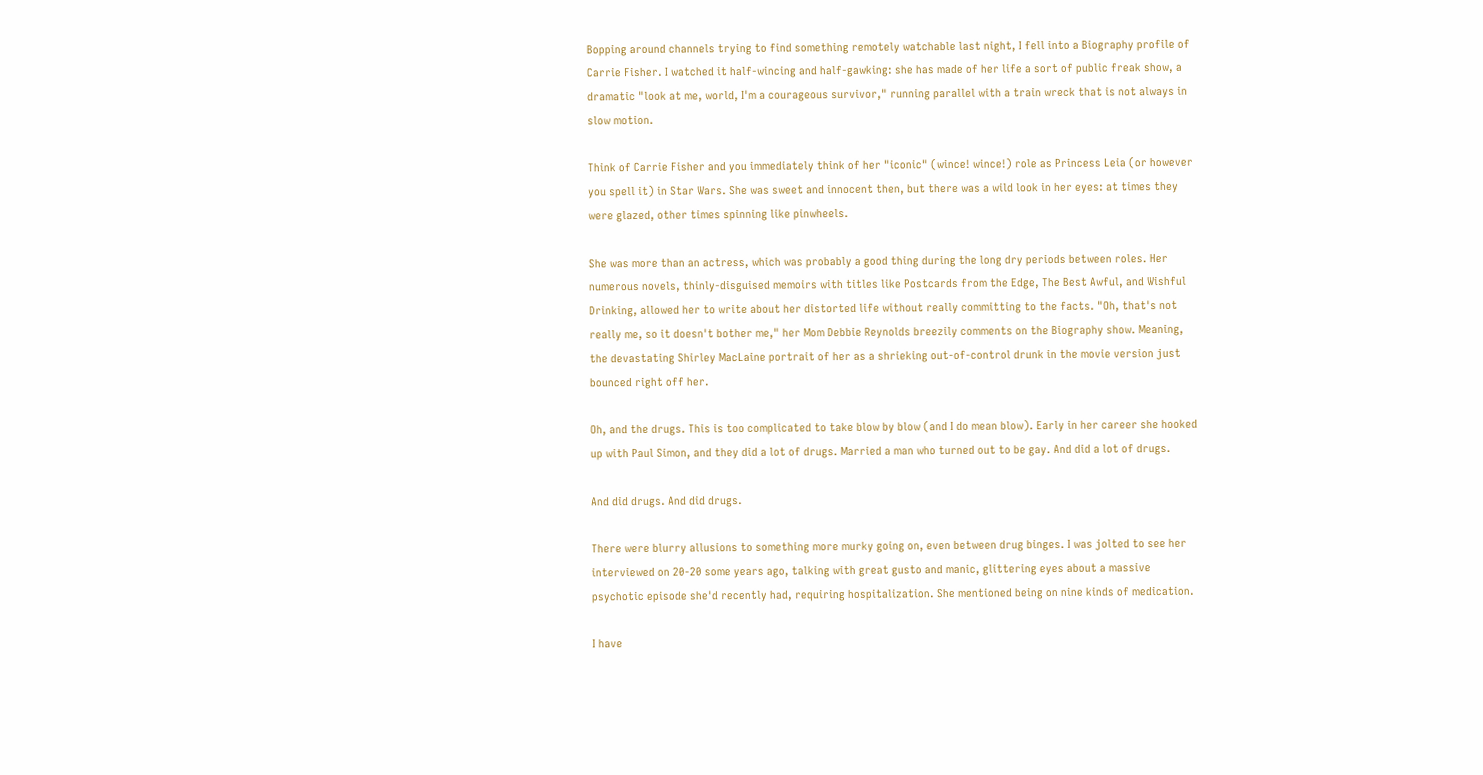Bopping around channels trying to find something remotely watchable last night, I fell into a Biography profile of Carrie Fisher. I watched it half-wincing and half-gawking: she has made of her life a sort of public freak show, a dramatic "look at me, world, I'm a courageous survivor," running parallel with a train wreck that is not always in slow motion.

Think of Carrie Fisher and you immediately think of her "iconic" (wince! wince!) role as Princess Leia (or however you spell it) in Star Wars. She was sweet and innocent then, but there was a wild look in her eyes: at times they were glazed, other times spinning like pinwheels.

She was more than an actress, which was probably a good thing during the long dry periods between roles. Her numerous novels, thinly-disguised memoirs with titles like Postcards from the Edge, The Best Awful, and Wishful Drinking, allowed her to write about her distorted life without really committing to the facts. "Oh, that's not really me, so it doesn't bother me," her Mom Debbie Reynolds breezily comments on the Biography show. Meaning, the devastating Shirley MacLaine portrait of her as a shrieking out-of-control drunk in the movie version just bounced right off her.

Oh, and the drugs. This is too complicated to take blow by blow (and I do mean blow). Early in her career she hooked up with Paul Simon, and they did a lot of drugs. Married a man who turned out to be gay. And did a lot of drugs.

And did drugs. And did drugs.

There were blurry allusions to something more murky going on, even between drug binges. I was jolted to see her interviewed on 20-20 some years ago, talking with great gusto and manic, glittering eyes about a massive psychotic episode she'd recently had, requiring hospitalization. She mentioned being on nine kinds of medication.

I have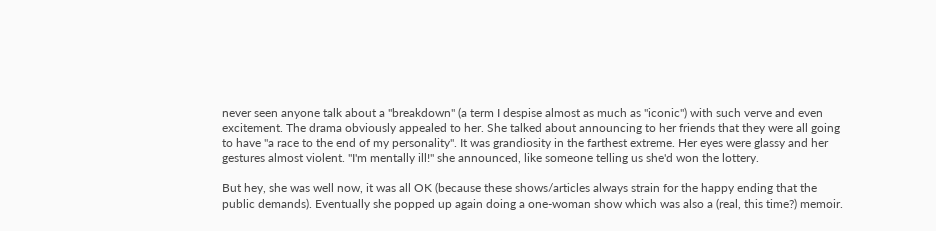never seen anyone talk about a "breakdown" (a term I despise almost as much as "iconic") with such verve and even excitement. The drama obviously appealed to her. She talked about announcing to her friends that they were all going to have "a race to the end of my personality". It was grandiosity in the farthest extreme. Her eyes were glassy and her gestures almost violent. "I'm mentally ill!" she announced, like someone telling us she'd won the lottery.

But hey, she was well now, it was all OK (because these shows/articles always strain for the happy ending that the public demands). Eventually she popped up again doing a one-woman show which was also a (real, this time?) memoir.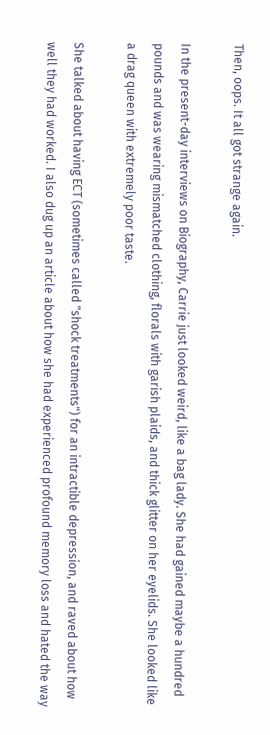Then, oops. It all got strange again.

In the present-day interviews on Biography, Carrie just looked weird, like a bag lady. She had gained maybe a hundred pounds and was wearing mismatched clothing, florals with garish plaids, and thick glitter on her eyelids. She looked like a drag queen with extremely poor taste.

She talked about having ECT (sometimes called "shock treatments") for an intractible depression, and raved about how well they had worked. I also dug up an article about how she had experienced profound memory loss and hated the way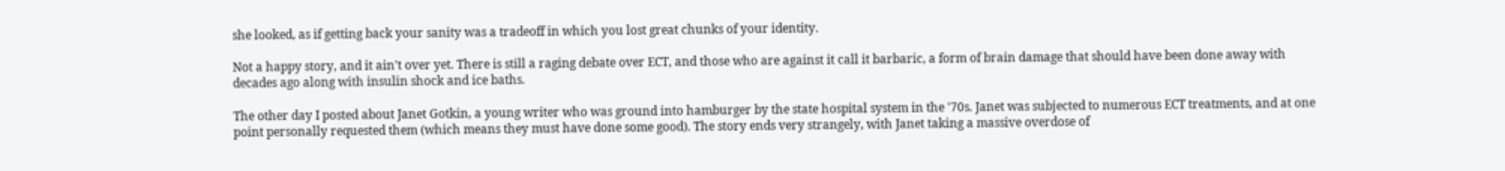she looked, as if getting back your sanity was a tradeoff in which you lost great chunks of your identity.

Not a happy story, and it ain't over yet. There is still a raging debate over ECT, and those who are against it call it barbaric, a form of brain damage that should have been done away with decades ago along with insulin shock and ice baths.

The other day I posted about Janet Gotkin, a young writer who was ground into hamburger by the state hospital system in the '70s. Janet was subjected to numerous ECT treatments, and at one point personally requested them (which means they must have done some good). The story ends very strangely, with Janet taking a massive overdose of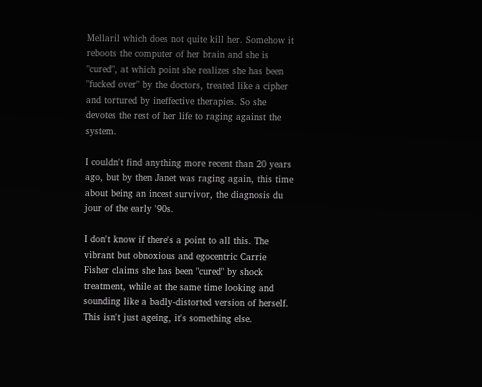Mellaril which does not quite kill her. Somehow it reboots the computer of her brain and she is "cured", at which point she realizes she has been "fucked over" by the doctors, treated like a cipher and tortured by ineffective therapies. So she devotes the rest of her life to raging against the system.

I couldn't find anything more recent than 20 years ago, but by then Janet was raging again, this time about being an incest survivor, the diagnosis du jour of the early '90s.

I don't know if there's a point to all this. The vibrant but obnoxious and egocentric Carrie Fisher claims she has been "cured" by shock treatment, while at the same time looking and sounding like a badly-distorted version of herself. This isn't just ageing, it's something else.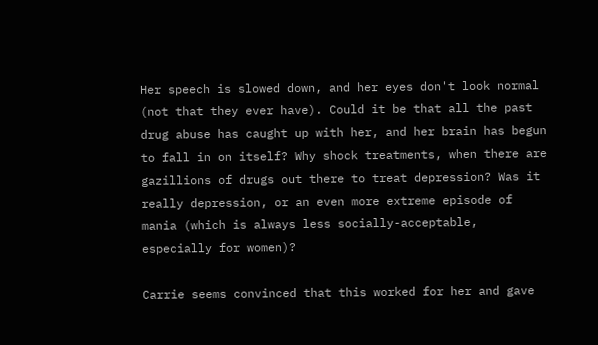Her speech is slowed down, and her eyes don't look normal (not that they ever have). Could it be that all the past drug abuse has caught up with her, and her brain has begun to fall in on itself? Why shock treatments, when there are gazillions of drugs out there to treat depression? Was it really depression, or an even more extreme episode of mania (which is always less socially-acceptable, especially for women)?

Carrie seems convinced that this worked for her and gave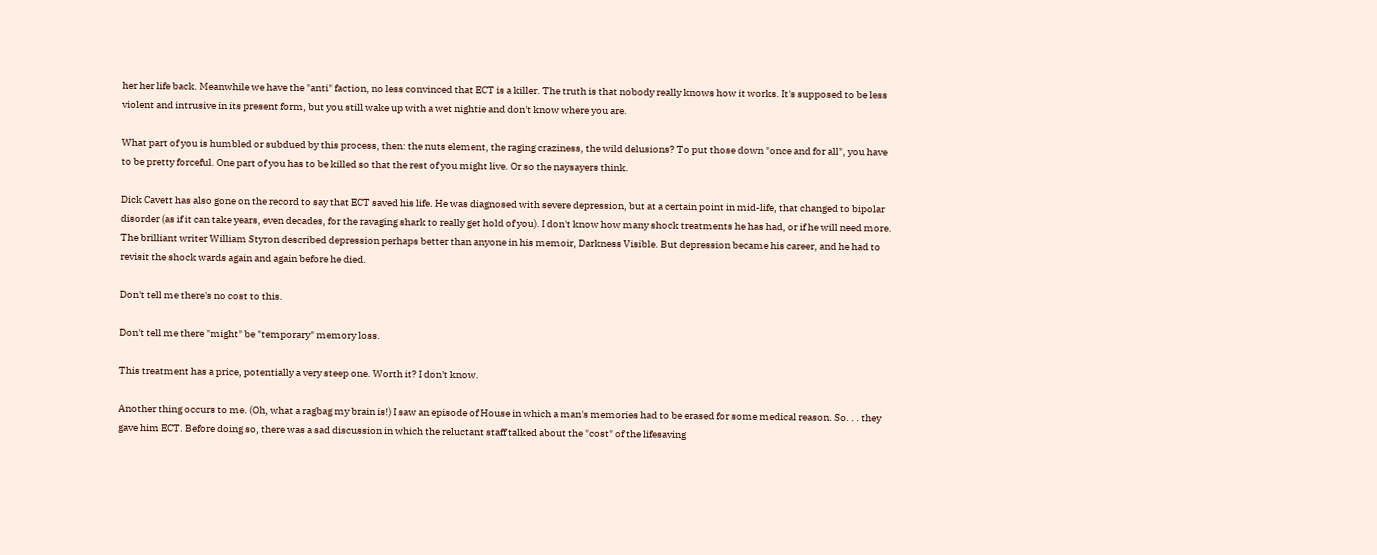her her life back. Meanwhile we have the "anti" faction, no less convinced that ECT is a killer. The truth is that nobody really knows how it works. It's supposed to be less violent and intrusive in its present form, but you still wake up with a wet nightie and don't know where you are.

What part of you is humbled or subdued by this process, then: the nuts element, the raging craziness, the wild delusions? To put those down "once and for all", you have to be pretty forceful. One part of you has to be killed so that the rest of you might live. Or so the naysayers think.

Dick Cavett has also gone on the record to say that ECT saved his life. He was diagnosed with severe depression, but at a certain point in mid-life, that changed to bipolar disorder (as if it can take years, even decades, for the ravaging shark to really get hold of you). I don't know how many shock treatments he has had, or if he will need more. The brilliant writer William Styron described depression perhaps better than anyone in his memoir, Darkness Visible. But depression became his career, and he had to revisit the shock wards again and again before he died.

Don't tell me there's no cost to this.

Don't tell me there "might" be "temporary" memory loss.

This treatment has a price, potentially a very steep one. Worth it? I don't know.

Another thing occurs to me. (Oh, what a ragbag my brain is!) I saw an episode of House in which a man's memories had to be erased for some medical reason. So. . . they gave him ECT. Before doing so, there was a sad discussion in which the reluctant staff talked about the "cost" of the lifesaving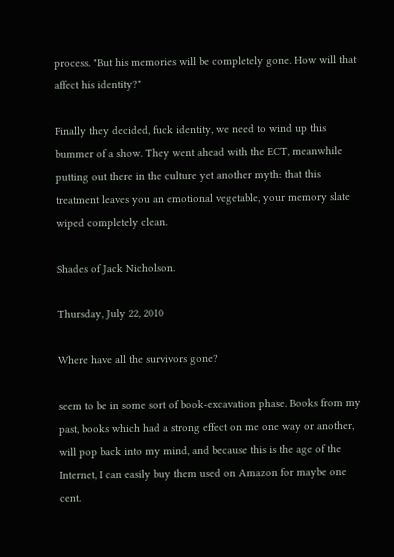process. "But his memories will be completely gone. How will that affect his identity?"

Finally they decided, fuck identity, we need to wind up this bummer of a show. They went ahead with the ECT, meanwhile putting out there in the culture yet another myth: that this treatment leaves you an emotional vegetable, your memory slate wiped completely clean.

Shades of Jack Nicholson.

Thursday, July 22, 2010

Where have all the survivors gone?

seem to be in some sort of book-excavation phase. Books from my past, books which had a strong effect on me one way or another, will pop back into my mind, and because this is the age of the Internet, I can easily buy them used on Amazon for maybe one cent.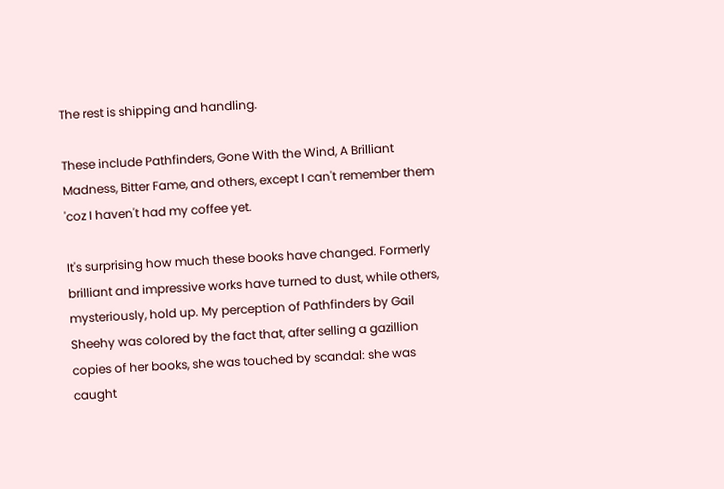The rest is shipping and handling.

These include Pathfinders, Gone With the Wind, A Brilliant Madness, Bitter Fame, and others, except I can't remember them 'coz I haven't had my coffee yet.

It's surprising how much these books have changed. Formerly brilliant and impressive works have turned to dust, while others, mysteriously, hold up. My perception of Pathfinders by Gail Sheehy was colored by the fact that, after selling a gazillion copies of her books, she was touched by scandal: she was caught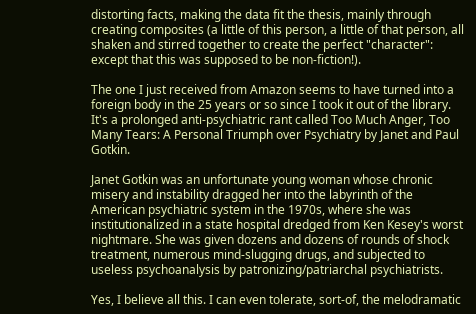distorting facts, making the data fit the thesis, mainly through creating composites (a little of this person, a little of that person, all shaken and stirred together to create the perfect "character": except that this was supposed to be non-fiction!).

The one I just received from Amazon seems to have turned into a foreign body in the 25 years or so since I took it out of the library. It's a prolonged anti-psychiatric rant called Too Much Anger, Too Many Tears: A Personal Triumph over Psychiatry by Janet and Paul Gotkin.

Janet Gotkin was an unfortunate young woman whose chronic misery and instability dragged her into the labyrinth of the American psychiatric system in the 1970s, where she was institutionalized in a state hospital dredged from Ken Kesey's worst nightmare. She was given dozens and dozens of rounds of shock treatment, numerous mind-slugging drugs, and subjected to useless psychoanalysis by patronizing/patriarchal psychiatrists.

Yes, I believe all this. I can even tolerate, sort-of, the melodramatic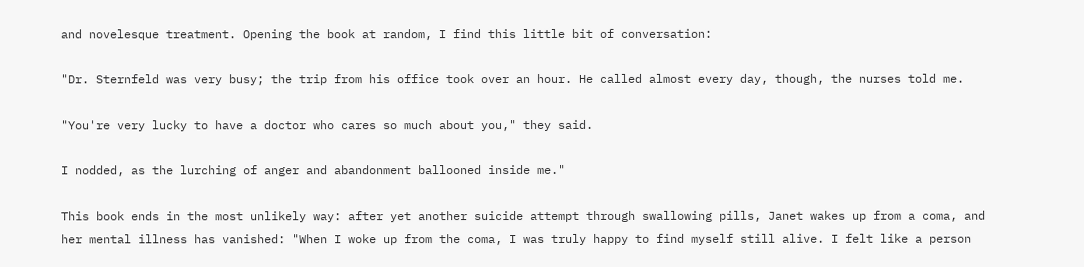and novelesque treatment. Opening the book at random, I find this little bit of conversation:

"Dr. Sternfeld was very busy; the trip from his office took over an hour. He called almost every day, though, the nurses told me.

"You're very lucky to have a doctor who cares so much about you," they said.

I nodded, as the lurching of anger and abandonment ballooned inside me."

This book ends in the most unlikely way: after yet another suicide attempt through swallowing pills, Janet wakes up from a coma, and her mental illness has vanished: "When I woke up from the coma, I was truly happy to find myself still alive. I felt like a person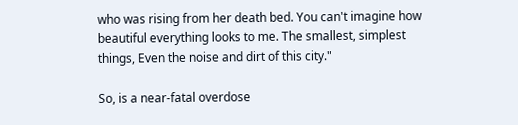who was rising from her death bed. You can't imagine how beautiful everything looks to me. The smallest, simplest things, Even the noise and dirt of this city."

So, is a near-fatal overdose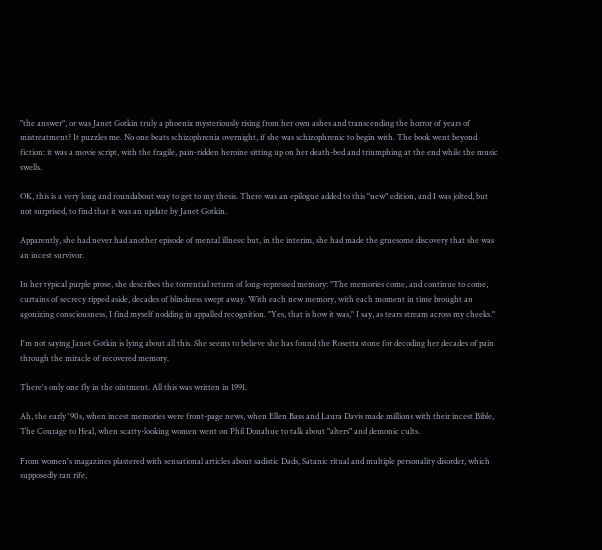"the answer", or was Janet Gotkin truly a phoenix mysteriously rising from her own ashes and transcending the horror of years of mistreatment? It puzzles me. No one beats schizophrenia overnight, if she was schizophrenic to begin with. The book went beyond fiction: it was a movie script, with the fragile, pain-ridden heroine sitting up on her death-bed and triumphing at the end while the music swells.

OK, this is a very long and roundabout way to get to my thesis. There was an epilogue added to this "new" edition, and I was jolted, but not surprised, to find that it was an update by Janet Gotkin.

Apparently, she had never had another episode of mental illness: but, in the interim, she had made the gruesome discovery that she was an incest survivor.

In her typical purple prose, she describes the torrential return of long-repressed memory: "The memories come, and continue to come, curtains of secrecy ripped aside, decades of blindness swept away. With each new memory, with each moment in time brought an agonizing consciousness, I find myself nodding in appalled recognition. "Yes, that is how it was," I say, as tears stream across my cheeks."

I'm not saying Janet Gotkin is lying about all this. She seems to believe she has found the Rosetta stone for decoding her decades of pain through the miracle of recovered memory.

There's only one fly in the ointment. All this was written in 1991.

Ah, the early '90s, when incest memories were front-page news, when Ellen Bass and Laura Davis made millions with their incest Bible, The Courage to Heal, when scatty-looking women went on Phil Donahue to talk about "alters" and demonic cults.

From women's magazines plastered with sensational articles about sadistic Dads, Satanic ritual and multiple personality disorder, which supposedly ran rife,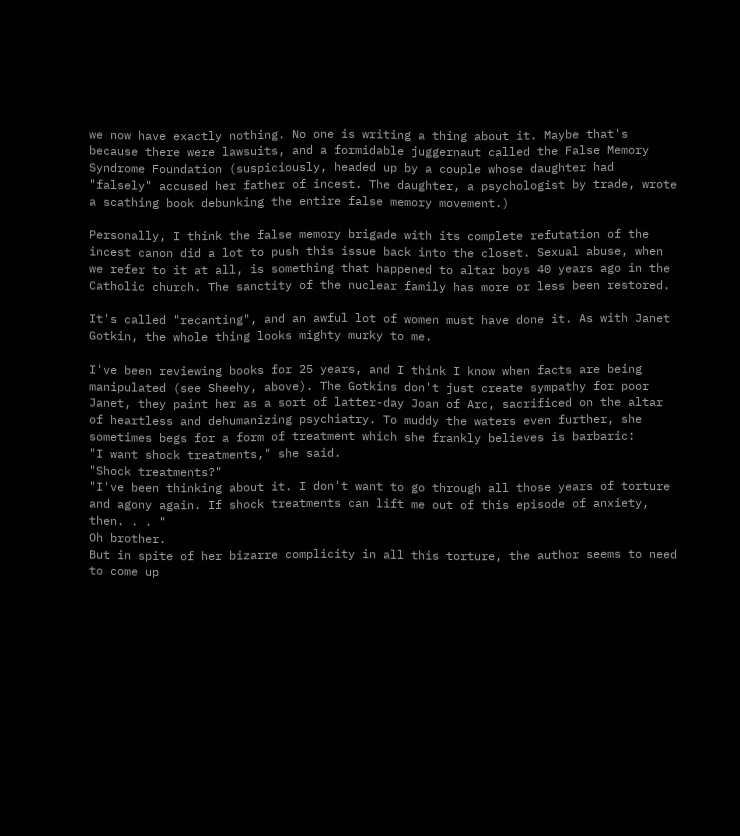we now have exactly nothing. No one is writing a thing about it. Maybe that's because there were lawsuits, and a formidable juggernaut called the False Memory Syndrome Foundation (suspiciously, headed up by a couple whose daughter had "falsely" accused her father of incest. The daughter, a psychologist by trade, wrote a scathing book debunking the entire false memory movement.)

Personally, I think the false memory brigade with its complete refutation of the incest canon did a lot to push this issue back into the closet. Sexual abuse, when we refer to it at all, is something that happened to altar boys 40 years ago in the Catholic church. The sanctity of the nuclear family has more or less been restored.

It's called "recanting", and an awful lot of women must have done it. As with Janet Gotkin, the whole thing looks mighty murky to me.

I've been reviewing books for 25 years, and I think I know when facts are being manipulated (see Sheehy, above). The Gotkins don't just create sympathy for poor Janet, they paint her as a sort of latter-day Joan of Arc, sacrificed on the altar of heartless and dehumanizing psychiatry. To muddy the waters even further, she sometimes begs for a form of treatment which she frankly believes is barbaric:
"I want shock treatments," she said.
"Shock treatments?"
"I've been thinking about it. I don't want to go through all those years of torture and agony again. If shock treatments can lift me out of this episode of anxiety, then. . . "
Oh brother.
But in spite of her bizarre complicity in all this torture, the author seems to need to come up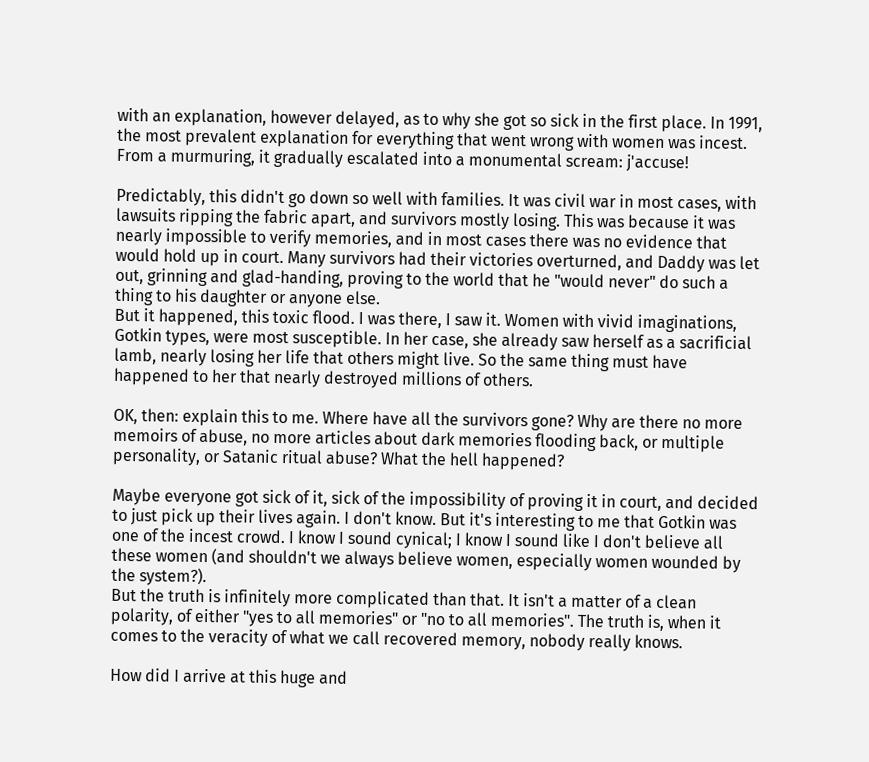with an explanation, however delayed, as to why she got so sick in the first place. In 1991, the most prevalent explanation for everything that went wrong with women was incest. From a murmuring, it gradually escalated into a monumental scream: j'accuse!

Predictably, this didn't go down so well with families. It was civil war in most cases, with lawsuits ripping the fabric apart, and survivors mostly losing. This was because it was nearly impossible to verify memories, and in most cases there was no evidence that would hold up in court. Many survivors had their victories overturned, and Daddy was let out, grinning and glad-handing, proving to the world that he "would never" do such a thing to his daughter or anyone else.
But it happened, this toxic flood. I was there, I saw it. Women with vivid imaginations, Gotkin types, were most susceptible. In her case, she already saw herself as a sacrificial lamb, nearly losing her life that others might live. So the same thing must have happened to her that nearly destroyed millions of others.

OK, then: explain this to me. Where have all the survivors gone? Why are there no more memoirs of abuse, no more articles about dark memories flooding back, or multiple personality, or Satanic ritual abuse? What the hell happened?

Maybe everyone got sick of it, sick of the impossibility of proving it in court, and decided to just pick up their lives again. I don't know. But it's interesting to me that Gotkin was one of the incest crowd. I know I sound cynical; I know I sound like I don't believe all these women (and shouldn't we always believe women, especially women wounded by the system?).
But the truth is infinitely more complicated than that. It isn't a matter of a clean polarity, of either "yes to all memories" or "no to all memories". The truth is, when it comes to the veracity of what we call recovered memory, nobody really knows.

How did I arrive at this huge and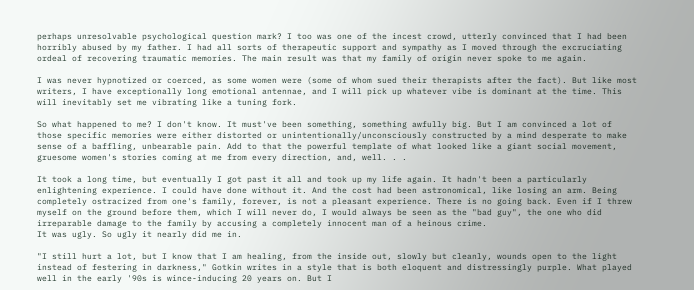perhaps unresolvable psychological question mark? I too was one of the incest crowd, utterly convinced that I had been horribly abused by my father. I had all sorts of therapeutic support and sympathy as I moved through the excruciating ordeal of recovering traumatic memories. The main result was that my family of origin never spoke to me again.

I was never hypnotized or coerced, as some women were (some of whom sued their therapists after the fact). But like most writers, I have exceptionally long emotional antennae, and I will pick up whatever vibe is dominant at the time. This will inevitably set me vibrating like a tuning fork.

So what happened to me? I don't know. It must've been something, something awfully big. But I am convinced a lot of those specific memories were either distorted or unintentionally/unconsciously constructed by a mind desperate to make sense of a baffling, unbearable pain. Add to that the powerful template of what looked like a giant social movement, gruesome women's stories coming at me from every direction, and, well. . .

It took a long time, but eventually I got past it all and took up my life again. It hadn't been a particularly enlightening experience. I could have done without it. And the cost had been astronomical, like losing an arm. Being completely ostracized from one's family, forever, is not a pleasant experience. There is no going back. Even if I threw myself on the ground before them, which I will never do, I would always be seen as the "bad guy", the one who did irreparable damage to the family by accusing a completely innocent man of a heinous crime.
It was ugly. So ugly it nearly did me in.

"I still hurt a lot, but I know that I am healing, from the inside out, slowly but cleanly, wounds open to the light instead of festering in darkness," Gotkin writes in a style that is both eloquent and distressingly purple. What played well in the early '90s is wince-inducing 20 years on. But I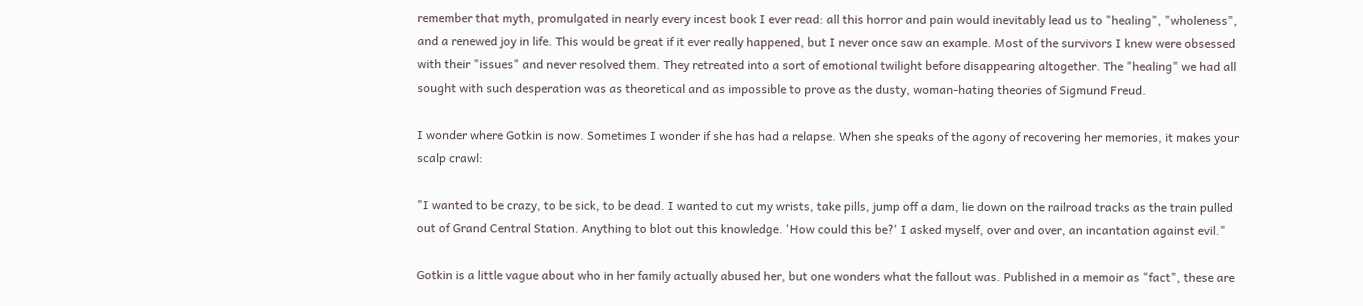remember that myth, promulgated in nearly every incest book I ever read: all this horror and pain would inevitably lead us to "healing", "wholeness", and a renewed joy in life. This would be great if it ever really happened, but I never once saw an example. Most of the survivors I knew were obsessed with their "issues" and never resolved them. They retreated into a sort of emotional twilight before disappearing altogether. The "healing" we had all sought with such desperation was as theoretical and as impossible to prove as the dusty, woman-hating theories of Sigmund Freud.

I wonder where Gotkin is now. Sometimes I wonder if she has had a relapse. When she speaks of the agony of recovering her memories, it makes your scalp crawl:

"I wanted to be crazy, to be sick, to be dead. I wanted to cut my wrists, take pills, jump off a dam, lie down on the railroad tracks as the train pulled out of Grand Central Station. Anything to blot out this knowledge. 'How could this be?' I asked myself, over and over, an incantation against evil."

Gotkin is a little vague about who in her family actually abused her, but one wonders what the fallout was. Published in a memoir as "fact", these are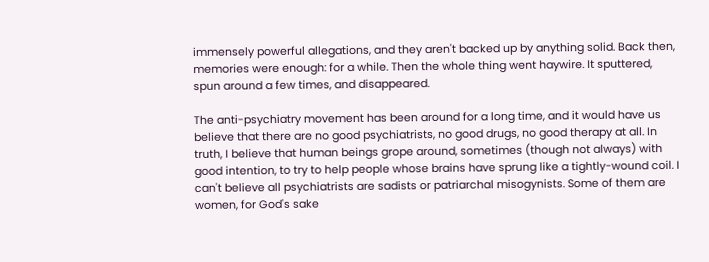immensely powerful allegations, and they aren't backed up by anything solid. Back then, memories were enough: for a while. Then the whole thing went haywire. It sputtered, spun around a few times, and disappeared.

The anti-psychiatry movement has been around for a long time, and it would have us believe that there are no good psychiatrists, no good drugs, no good therapy at all. In truth, I believe that human beings grope around, sometimes (though not always) with good intention, to try to help people whose brains have sprung like a tightly-wound coil. I can't believe all psychiatrists are sadists or patriarchal misogynists. Some of them are women, for God's sake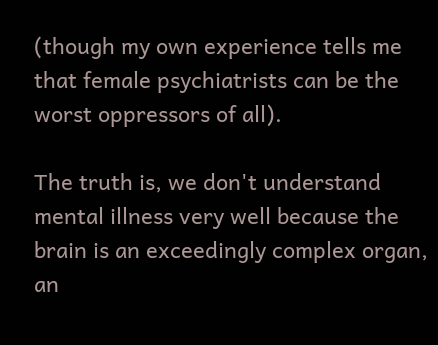(though my own experience tells me that female psychiatrists can be the worst oppressors of all).

The truth is, we don't understand mental illness very well because the brain is an exceedingly complex organ, an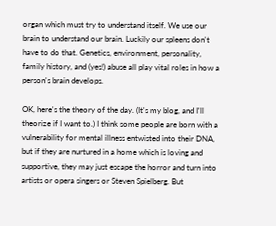organ which must try to understand itself. We use our brain to understand our brain. Luckily our spleens don't have to do that. Genetics, environment, personality, family history, and (yes!) abuse all play vital roles in how a person's brain develops.

OK, here's the theory of the day. (It's my blog, and I'll theorize if I want to.) I think some people are born with a vulnerability for mental illness entwisted into their DNA, but if they are nurtured in a home which is loving and supportive, they may just escape the horror and turn into artists or opera singers or Steven Spielberg. But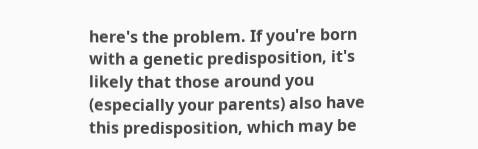here's the problem. If you're born with a genetic predisposition, it's likely that those around you (especially your parents) also have this predisposition, which may be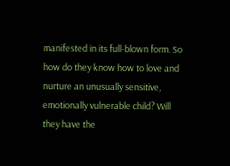manifested in its full-blown form. So how do they know how to love and nurture an unusually sensitive, emotionally vulnerable child? Will they have the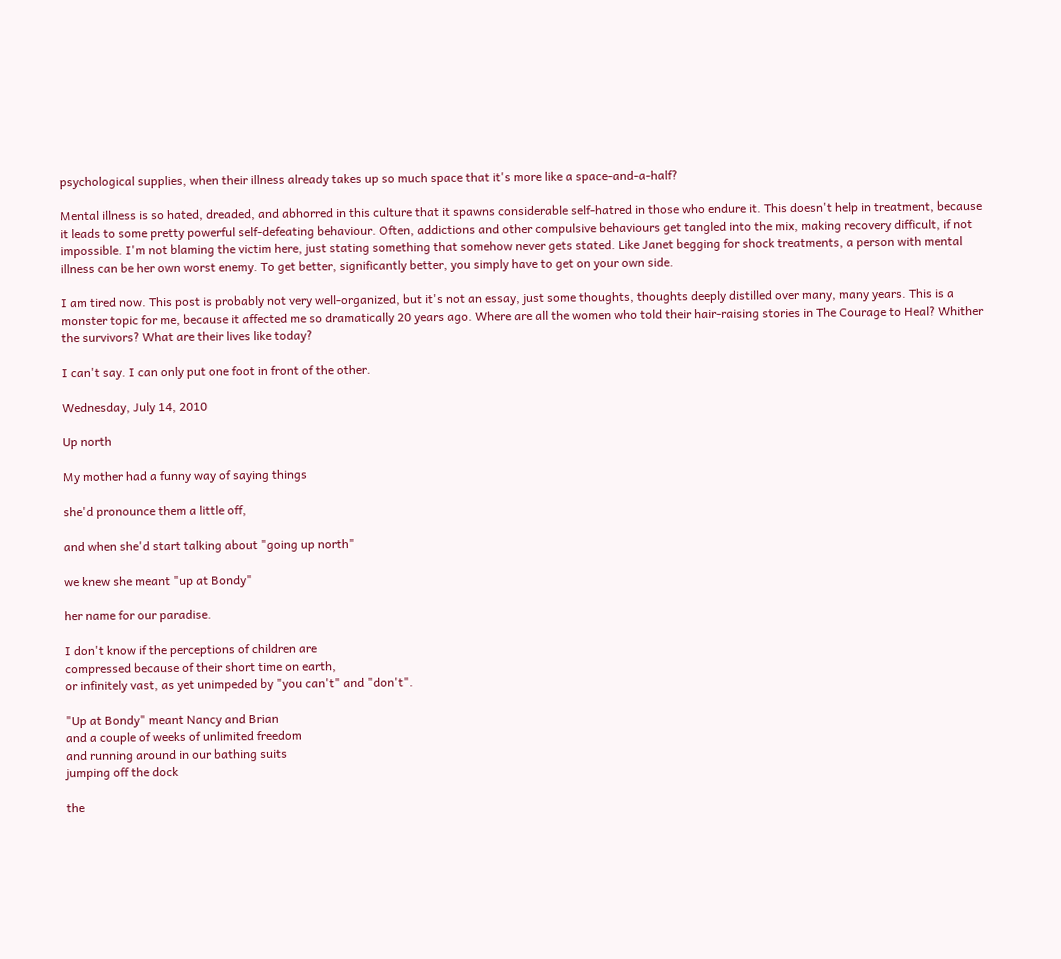psychological supplies, when their illness already takes up so much space that it's more like a space-and-a-half?

Mental illness is so hated, dreaded, and abhorred in this culture that it spawns considerable self-hatred in those who endure it. This doesn't help in treatment, because it leads to some pretty powerful self-defeating behaviour. Often, addictions and other compulsive behaviours get tangled into the mix, making recovery difficult, if not impossible. I'm not blaming the victim here, just stating something that somehow never gets stated. Like Janet begging for shock treatments, a person with mental illness can be her own worst enemy. To get better, significantly better, you simply have to get on your own side.

I am tired now. This post is probably not very well-organized, but it's not an essay, just some thoughts, thoughts deeply distilled over many, many years. This is a monster topic for me, because it affected me so dramatically 20 years ago. Where are all the women who told their hair-raising stories in The Courage to Heal? Whither the survivors? What are their lives like today?

I can't say. I can only put one foot in front of the other.

Wednesday, July 14, 2010

Up north

My mother had a funny way of saying things

she'd pronounce them a little off,

and when she'd start talking about "going up north"

we knew she meant "up at Bondy"

her name for our paradise.

I don't know if the perceptions of children are
compressed because of their short time on earth,
or infinitely vast, as yet unimpeded by "you can't" and "don't".

"Up at Bondy" meant Nancy and Brian
and a couple of weeks of unlimited freedom
and running around in our bathing suits
jumping off the dock

the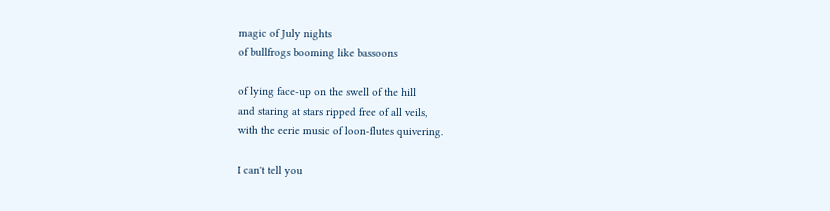magic of July nights
of bullfrogs booming like bassoons

of lying face-up on the swell of the hill
and staring at stars ripped free of all veils,
with the eerie music of loon-flutes quivering.

I can't tell you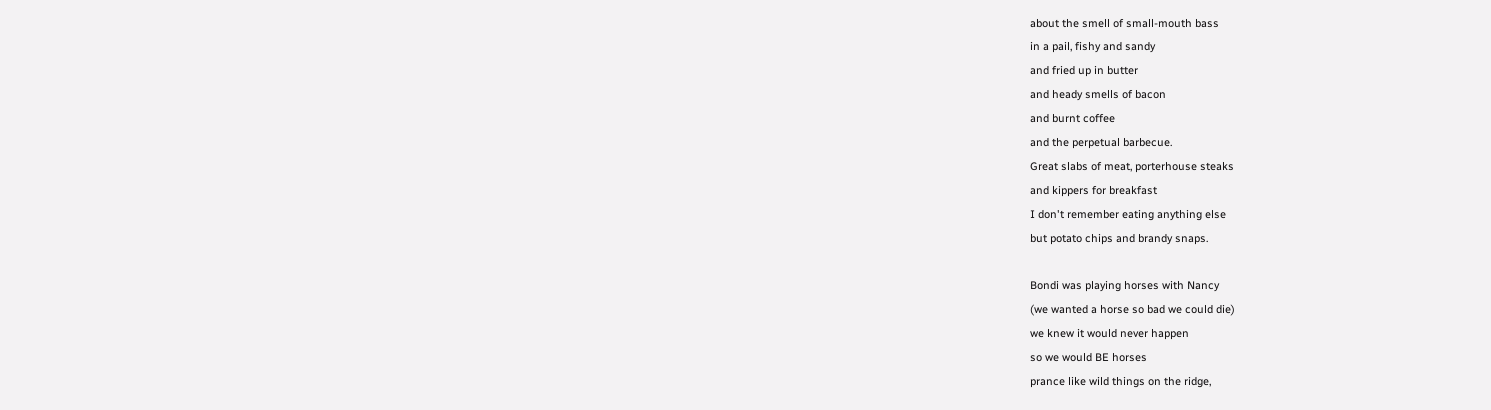about the smell of small-mouth bass
in a pail, fishy and sandy
and fried up in butter
and heady smells of bacon
and burnt coffee
and the perpetual barbecue.
Great slabs of meat, porterhouse steaks
and kippers for breakfast
I don't remember eating anything else
but potato chips and brandy snaps.

Bondi was playing horses with Nancy
(we wanted a horse so bad we could die)
we knew it would never happen
so we would BE horses
prance like wild things on the ridge,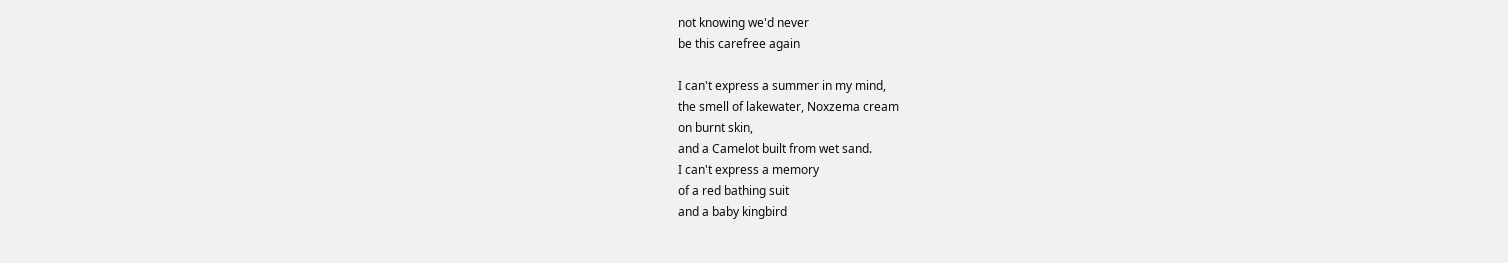not knowing we'd never
be this carefree again

I can't express a summer in my mind,
the smell of lakewater, Noxzema cream
on burnt skin,
and a Camelot built from wet sand.
I can't express a memory
of a red bathing suit
and a baby kingbird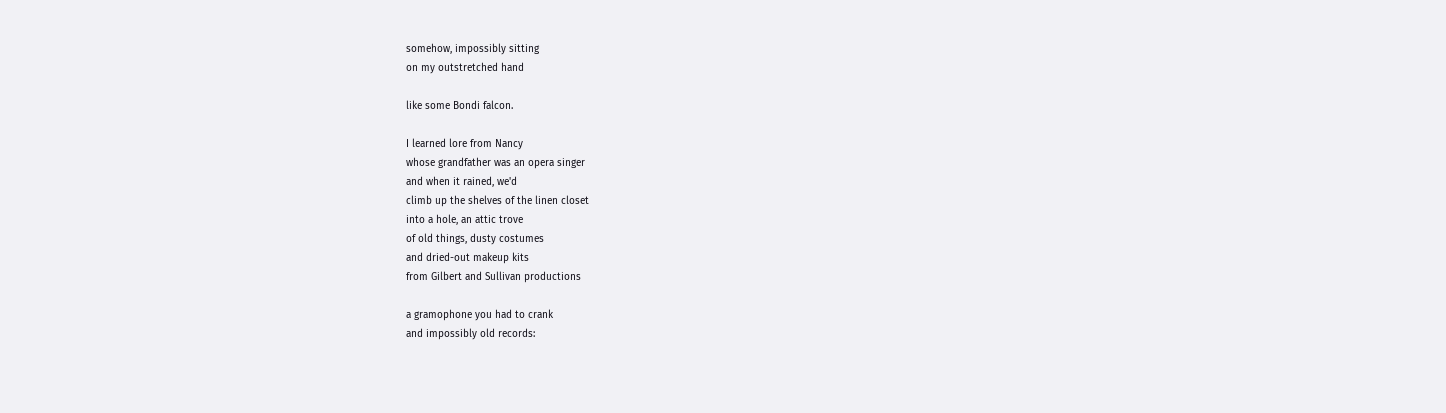somehow, impossibly sitting
on my outstretched hand

like some Bondi falcon.

I learned lore from Nancy
whose grandfather was an opera singer
and when it rained, we'd
climb up the shelves of the linen closet
into a hole, an attic trove
of old things, dusty costumes
and dried-out makeup kits
from Gilbert and Sullivan productions

a gramophone you had to crank
and impossibly old records: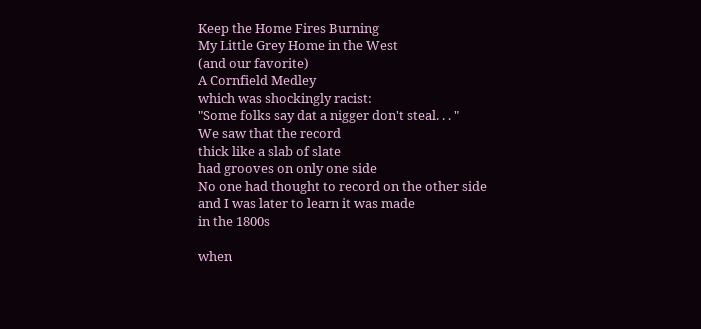Keep the Home Fires Burning
My Little Grey Home in the West
(and our favorite)
A Cornfield Medley
which was shockingly racist:
"Some folks say dat a nigger don't steal. . . "
We saw that the record
thick like a slab of slate
had grooves on only one side
No one had thought to record on the other side
and I was later to learn it was made
in the 1800s

when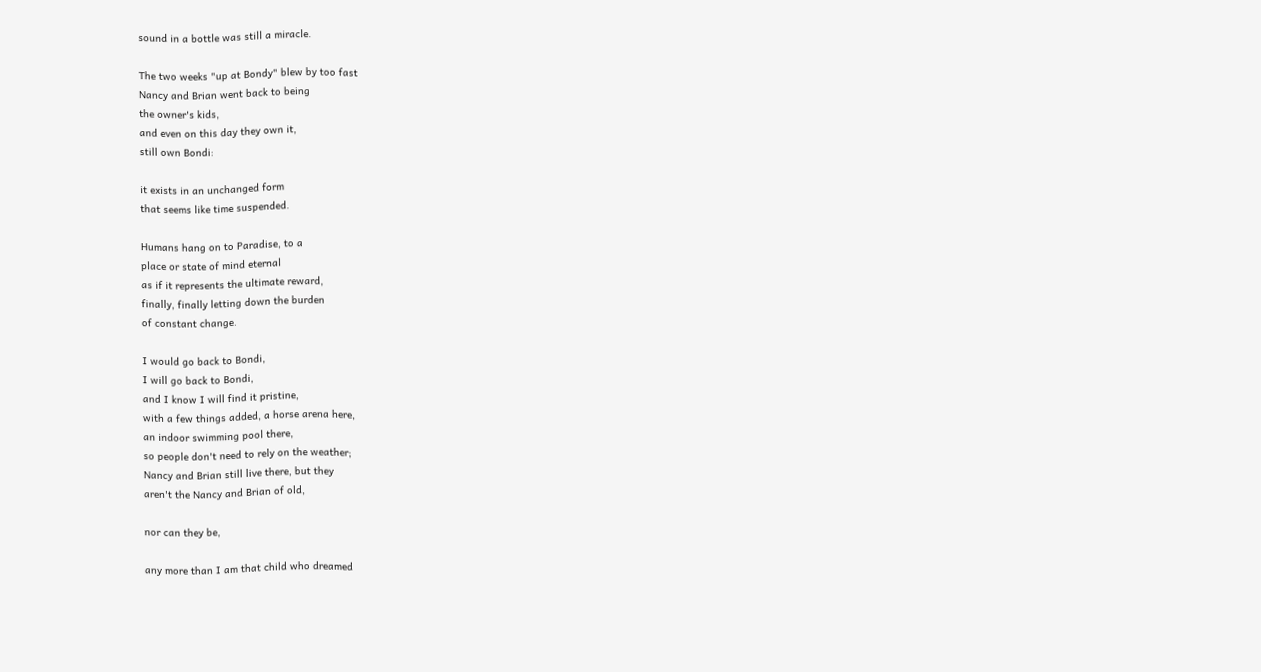sound in a bottle was still a miracle.

The two weeks "up at Bondy" blew by too fast
Nancy and Brian went back to being
the owner's kids,
and even on this day they own it,
still own Bondi:

it exists in an unchanged form
that seems like time suspended.

Humans hang on to Paradise, to a
place or state of mind eternal
as if it represents the ultimate reward,
finally, finally letting down the burden
of constant change.

I would go back to Bondi,
I will go back to Bondi,
and I know I will find it pristine,
with a few things added, a horse arena here,
an indoor swimming pool there,
so people don't need to rely on the weather;
Nancy and Brian still live there, but they
aren't the Nancy and Brian of old,

nor can they be,

any more than I am that child who dreamed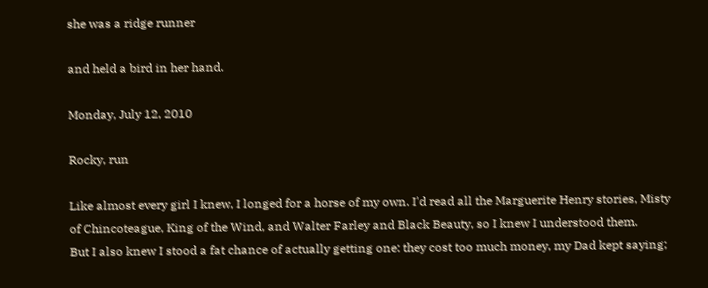she was a ridge runner

and held a bird in her hand.

Monday, July 12, 2010

Rocky, run

Like almost every girl I knew, I longed for a horse of my own. I'd read all the Marguerite Henry stories, Misty of Chincoteague, King of the Wind, and Walter Farley and Black Beauty, so I knew I understood them.
But I also knew I stood a fat chance of actually getting one: they cost too much money, my Dad kept saying;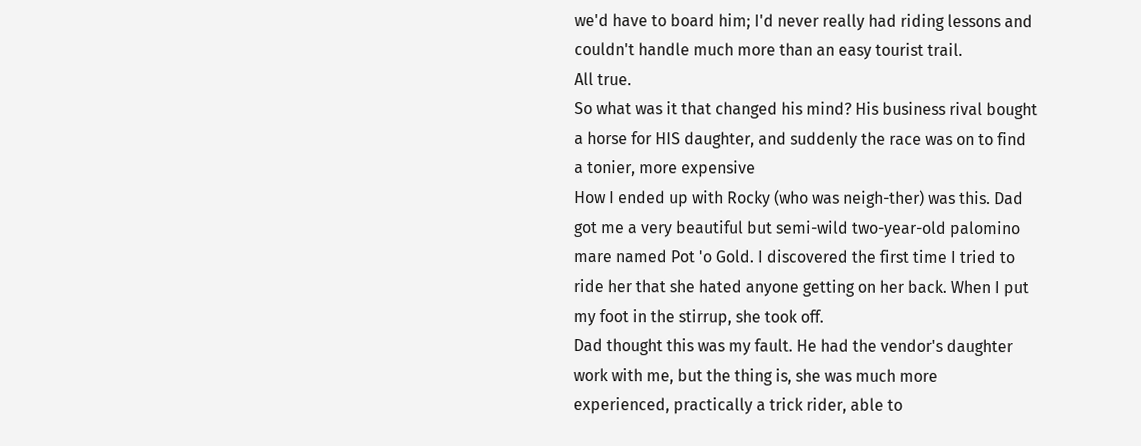we'd have to board him; I'd never really had riding lessons and couldn't handle much more than an easy tourist trail.
All true.
So what was it that changed his mind? His business rival bought a horse for HIS daughter, and suddenly the race was on to find a tonier, more expensive
How I ended up with Rocky (who was neigh-ther) was this. Dad got me a very beautiful but semi-wild two-year-old palomino mare named Pot 'o Gold. I discovered the first time I tried to ride her that she hated anyone getting on her back. When I put my foot in the stirrup, she took off.
Dad thought this was my fault. He had the vendor's daughter work with me, but the thing is, she was much more experienced, practically a trick rider, able to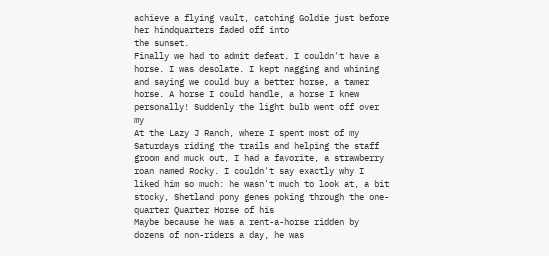achieve a flying vault, catching Goldie just before her hindquarters faded off into
the sunset.
Finally we had to admit defeat. I couldn't have a horse. I was desolate. I kept nagging and whining and saying we could buy a better horse, a tamer horse. A horse I could handle, a horse I knew personally! Suddenly the light bulb went off over my
At the Lazy J Ranch, where I spent most of my Saturdays riding the trails and helping the staff groom and muck out, I had a favorite, a strawberry roan named Rocky. I couldn't say exactly why I liked him so much: he wasn't much to look at, a bit stocky, Shetland pony genes poking through the one-quarter Quarter Horse of his
Maybe because he was a rent-a-horse ridden by dozens of non-riders a day, he was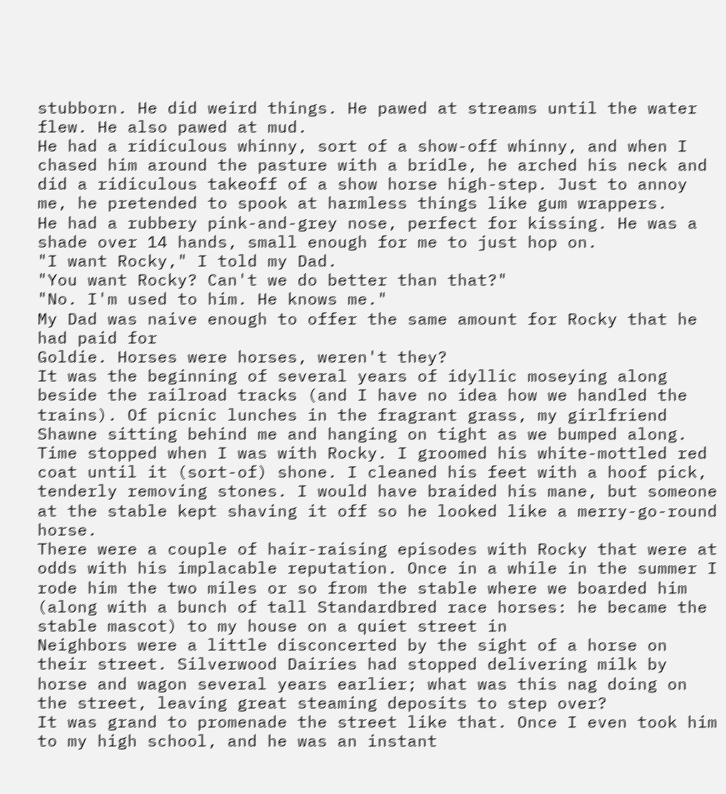stubborn. He did weird things. He pawed at streams until the water flew. He also pawed at mud.
He had a ridiculous whinny, sort of a show-off whinny, and when I chased him around the pasture with a bridle, he arched his neck and did a ridiculous takeoff of a show horse high-step. Just to annoy me, he pretended to spook at harmless things like gum wrappers.
He had a rubbery pink-and-grey nose, perfect for kissing. He was a shade over 14 hands, small enough for me to just hop on.
"I want Rocky," I told my Dad.
"You want Rocky? Can't we do better than that?"
"No. I'm used to him. He knows me."
My Dad was naive enough to offer the same amount for Rocky that he had paid for
Goldie. Horses were horses, weren't they?
It was the beginning of several years of idyllic moseying along beside the railroad tracks (and I have no idea how we handled the trains). Of picnic lunches in the fragrant grass, my girlfriend Shawne sitting behind me and hanging on tight as we bumped along.
Time stopped when I was with Rocky. I groomed his white-mottled red coat until it (sort-of) shone. I cleaned his feet with a hoof pick, tenderly removing stones. I would have braided his mane, but someone at the stable kept shaving it off so he looked like a merry-go-round horse.
There were a couple of hair-raising episodes with Rocky that were at odds with his implacable reputation. Once in a while in the summer I rode him the two miles or so from the stable where we boarded him (along with a bunch of tall Standardbred race horses: he became the stable mascot) to my house on a quiet street in
Neighbors were a little disconcerted by the sight of a horse on their street. Silverwood Dairies had stopped delivering milk by horse and wagon several years earlier; what was this nag doing on the street, leaving great steaming deposits to step over?
It was grand to promenade the street like that. Once I even took him to my high school, and he was an instant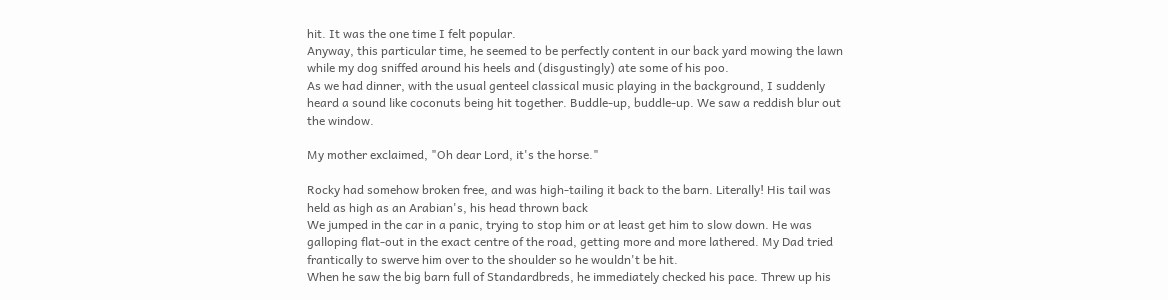hit. It was the one time I felt popular.
Anyway, this particular time, he seemed to be perfectly content in our back yard mowing the lawn while my dog sniffed around his heels and (disgustingly) ate some of his poo.
As we had dinner, with the usual genteel classical music playing in the background, I suddenly heard a sound like coconuts being hit together. Buddle-up, buddle-up. We saw a reddish blur out the window.

My mother exclaimed, "Oh dear Lord, it's the horse."

Rocky had somehow broken free, and was high-tailing it back to the barn. Literally! His tail was held as high as an Arabian's, his head thrown back
We jumped in the car in a panic, trying to stop him or at least get him to slow down. He was galloping flat-out in the exact centre of the road, getting more and more lathered. My Dad tried frantically to swerve him over to the shoulder so he wouldn't be hit.
When he saw the big barn full of Standardbreds, he immediately checked his pace. Threw up his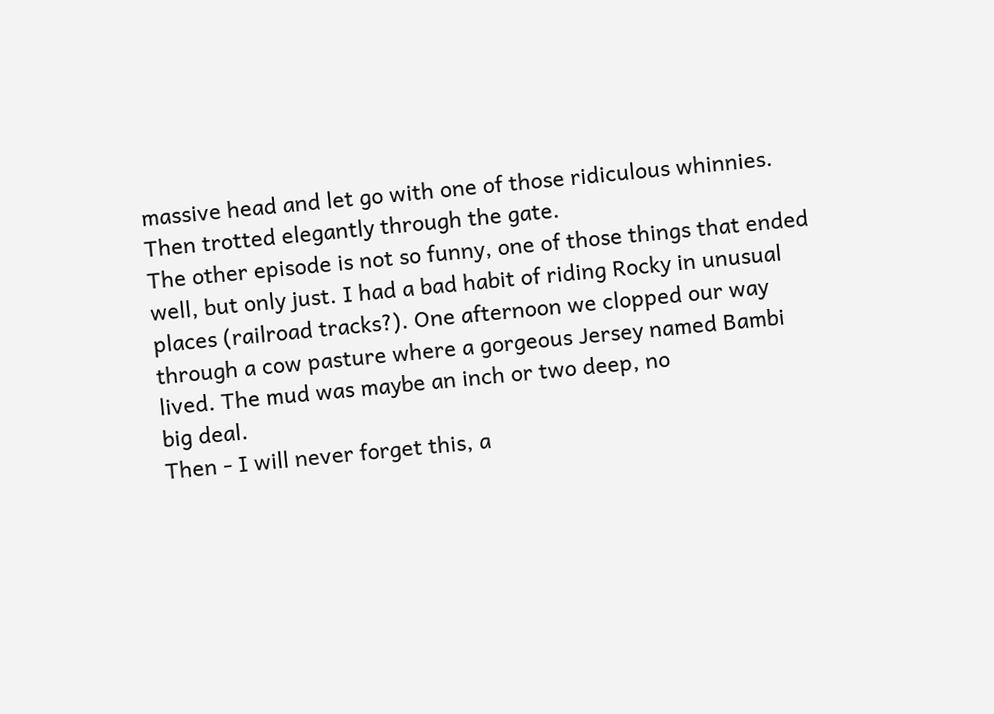massive head and let go with one of those ridiculous whinnies. Then trotted elegantly through the gate.
The other episode is not so funny, one of those things that ended well, but only just. I had a bad habit of riding Rocky in unusual places (railroad tracks?). One afternoon we clopped our way through a cow pasture where a gorgeous Jersey named Bambi lived. The mud was maybe an inch or two deep, no
big deal.
Then - I will never forget this, a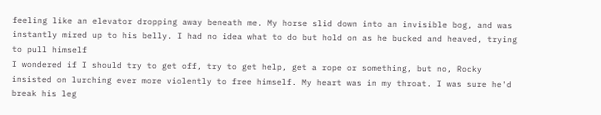feeling like an elevator dropping away beneath me. My horse slid down into an invisible bog, and was instantly mired up to his belly. I had no idea what to do but hold on as he bucked and heaved, trying to pull himself
I wondered if I should try to get off, try to get help, get a rope or something, but no, Rocky insisted on lurching ever more violently to free himself. My heart was in my throat. I was sure he'd break his leg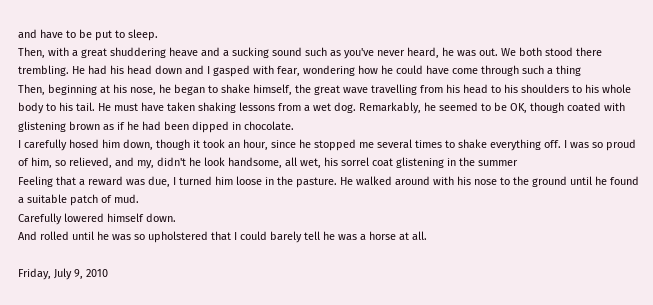and have to be put to sleep.
Then, with a great shuddering heave and a sucking sound such as you've never heard, he was out. We both stood there trembling. He had his head down and I gasped with fear, wondering how he could have come through such a thing
Then, beginning at his nose, he began to shake himself, the great wave travelling from his head to his shoulders to his whole body to his tail. He must have taken shaking lessons from a wet dog. Remarkably, he seemed to be OK, though coated with glistening brown as if he had been dipped in chocolate.
I carefully hosed him down, though it took an hour, since he stopped me several times to shake everything off. I was so proud of him, so relieved, and my, didn't he look handsome, all wet, his sorrel coat glistening in the summer
Feeling that a reward was due, I turned him loose in the pasture. He walked around with his nose to the ground until he found a suitable patch of mud.
Carefully lowered himself down.
And rolled until he was so upholstered that I could barely tell he was a horse at all.

Friday, July 9, 2010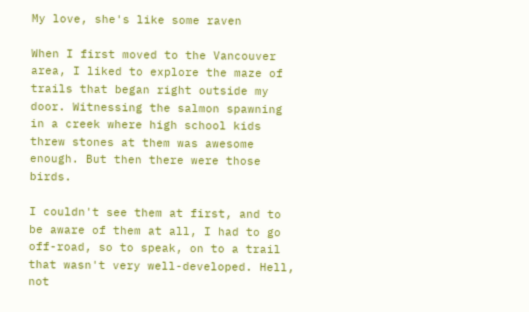My love, she's like some raven

When I first moved to the Vancouver area, I liked to explore the maze of trails that began right outside my door. Witnessing the salmon spawning in a creek where high school kids threw stones at them was awesome enough. But then there were those birds.

I couldn't see them at first, and to be aware of them at all, I had to go off-road, so to speak, on to a trail that wasn't very well-developed. Hell, not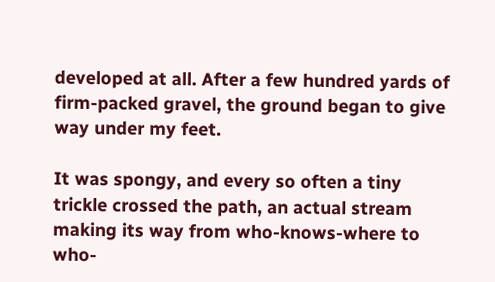developed at all. After a few hundred yards of firm-packed gravel, the ground began to give way under my feet.

It was spongy, and every so often a tiny trickle crossed the path, an actual stream making its way from who-knows-where to who-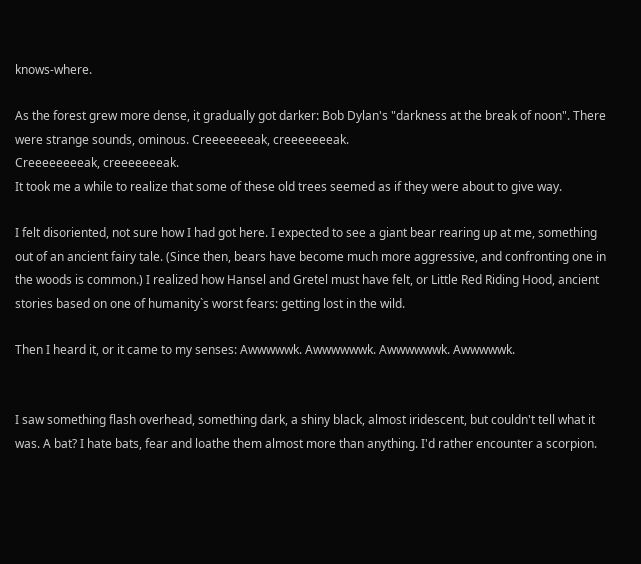knows-where.

As the forest grew more dense, it gradually got darker: Bob Dylan's "darkness at the break of noon". There were strange sounds, ominous. Creeeeeeeak, creeeeeeeak.
Creeeeeeeeak, creeeeeeeak.
It took me a while to realize that some of these old trees seemed as if they were about to give way.

I felt disoriented, not sure how I had got here. I expected to see a giant bear rearing up at me, something out of an ancient fairy tale. (Since then, bears have become much more aggressive, and confronting one in the woods is common.) I realized how Hansel and Gretel must have felt, or Little Red Riding Hood, ancient stories based on one of humanity`s worst fears: getting lost in the wild.

Then I heard it, or it came to my senses: Awwwwwk. Awwwwwwk. Awwwwwwk. Awwwwwk.


I saw something flash overhead, something dark, a shiny black, almost iridescent, but couldn't tell what it was. A bat? I hate bats, fear and loathe them almost more than anything. I'd rather encounter a scorpion.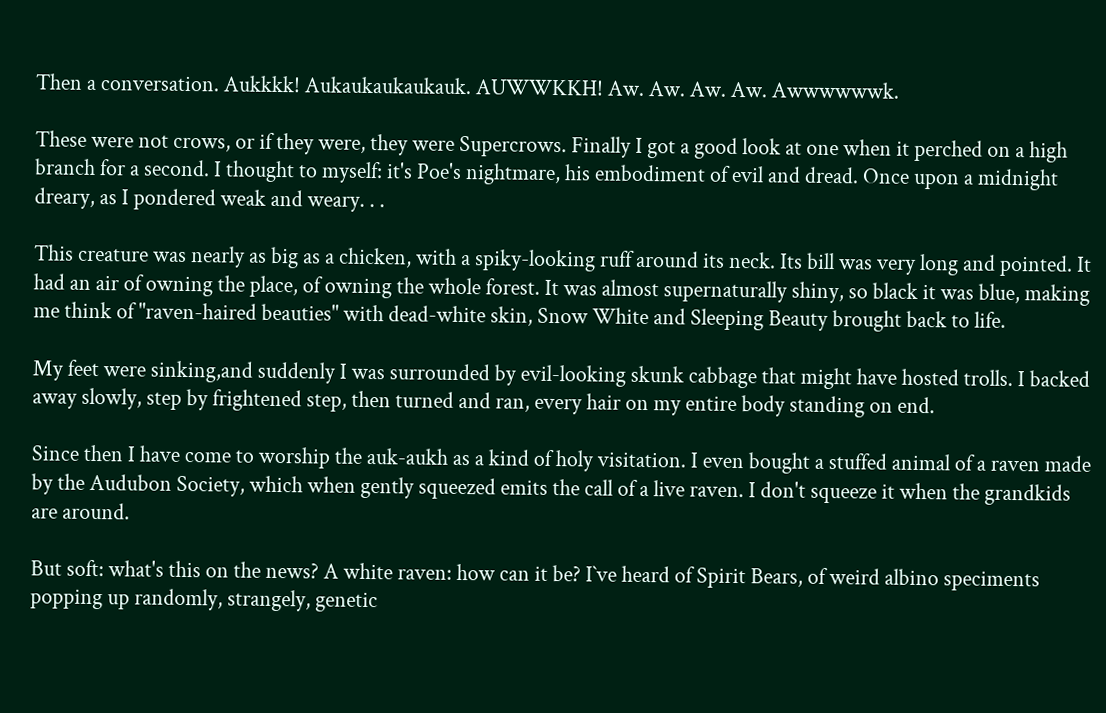Then a conversation. Aukkkk! Aukaukaukaukauk. AUWWKKH! Aw. Aw. Aw. Aw. Awwwwwwk.

These were not crows, or if they were, they were Supercrows. Finally I got a good look at one when it perched on a high branch for a second. I thought to myself: it's Poe's nightmare, his embodiment of evil and dread. Once upon a midnight dreary, as I pondered weak and weary. . .

This creature was nearly as big as a chicken, with a spiky-looking ruff around its neck. Its bill was very long and pointed. It had an air of owning the place, of owning the whole forest. It was almost supernaturally shiny, so black it was blue, making me think of "raven-haired beauties" with dead-white skin, Snow White and Sleeping Beauty brought back to life.

My feet were sinking,and suddenly I was surrounded by evil-looking skunk cabbage that might have hosted trolls. I backed away slowly, step by frightened step, then turned and ran, every hair on my entire body standing on end.

Since then I have come to worship the auk-aukh as a kind of holy visitation. I even bought a stuffed animal of a raven made by the Audubon Society, which when gently squeezed emits the call of a live raven. I don't squeeze it when the grandkids are around.

But soft: what's this on the news? A white raven: how can it be? I`ve heard of Spirit Bears, of weird albino speciments popping up randomly, strangely, genetic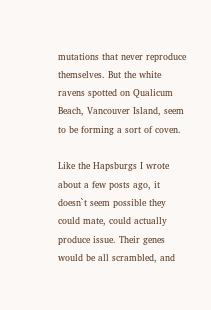mutations that never reproduce themselves. But the white ravens spotted on Qualicum Beach, Vancouver Island, seem to be forming a sort of coven.

Like the Hapsburgs I wrote about a few posts ago, it doesn`t seem possible they could mate, could actually produce issue. Their genes would be all scrambled, and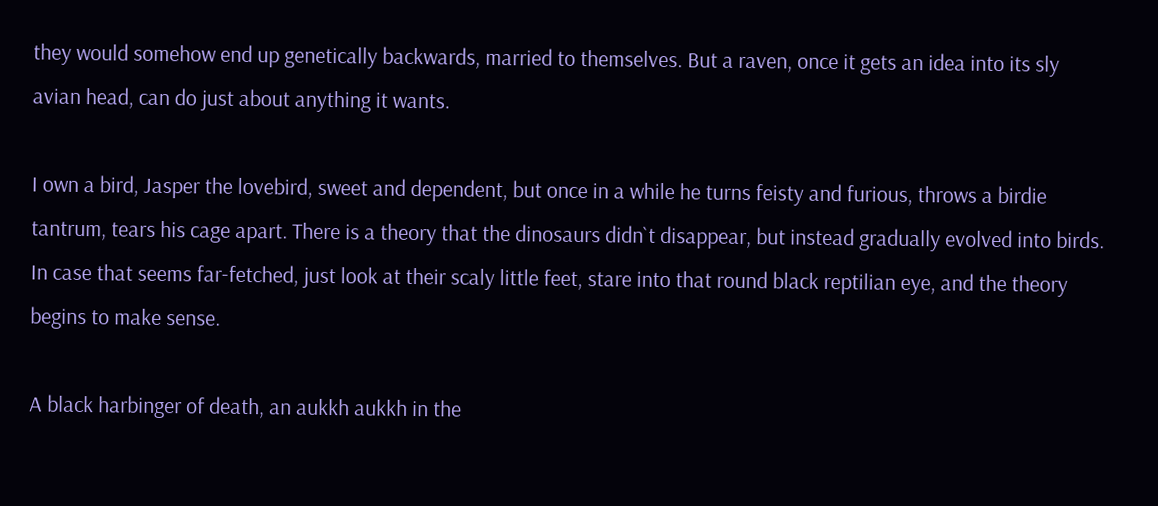they would somehow end up genetically backwards, married to themselves. But a raven, once it gets an idea into its sly avian head, can do just about anything it wants.

I own a bird, Jasper the lovebird, sweet and dependent, but once in a while he turns feisty and furious, throws a birdie tantrum, tears his cage apart. There is a theory that the dinosaurs didn`t disappear, but instead gradually evolved into birds. In case that seems far-fetched, just look at their scaly little feet, stare into that round black reptilian eye, and the theory begins to make sense.

A black harbinger of death, an aukkh aukkh in the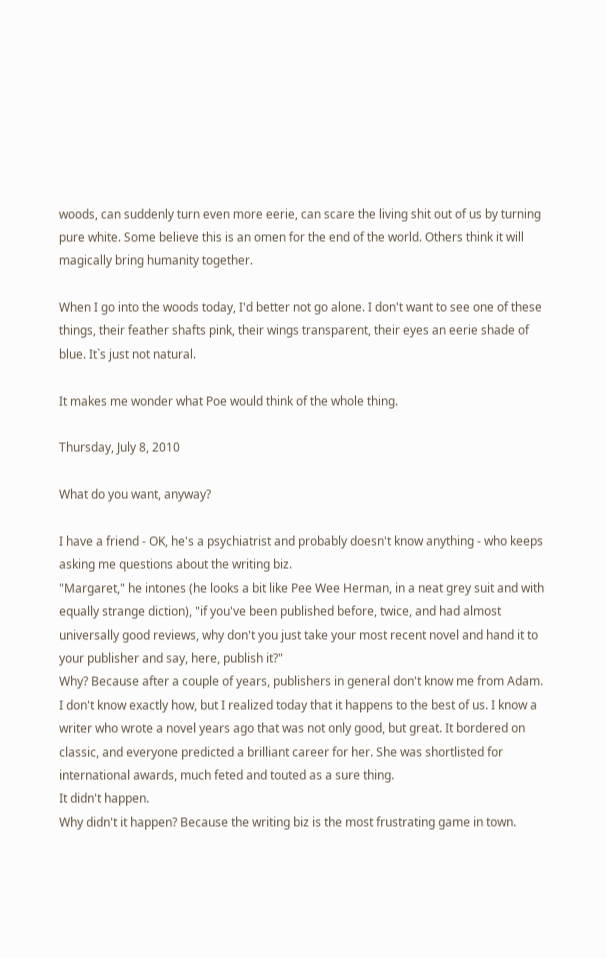woods, can suddenly turn even more eerie, can scare the living shit out of us by turning pure white. Some believe this is an omen for the end of the world. Others think it will magically bring humanity together.

When I go into the woods today, I'd better not go alone. I don't want to see one of these things, their feather shafts pink, their wings transparent, their eyes an eerie shade of blue. It`s just not natural.

It makes me wonder what Poe would think of the whole thing.

Thursday, July 8, 2010

What do you want, anyway?

I have a friend - OK, he's a psychiatrist and probably doesn't know anything - who keeps asking me questions about the writing biz.
"Margaret," he intones (he looks a bit like Pee Wee Herman, in a neat grey suit and with equally strange diction), "if you've been published before, twice, and had almost universally good reviews, why don't you just take your most recent novel and hand it to your publisher and say, here, publish it?"
Why? Because after a couple of years, publishers in general don't know me from Adam.
I don't know exactly how, but I realized today that it happens to the best of us. I know a writer who wrote a novel years ago that was not only good, but great. It bordered on classic, and everyone predicted a brilliant career for her. She was shortlisted for international awards, much feted and touted as a sure thing.
It didn't happen.
Why didn't it happen? Because the writing biz is the most frustrating game in town.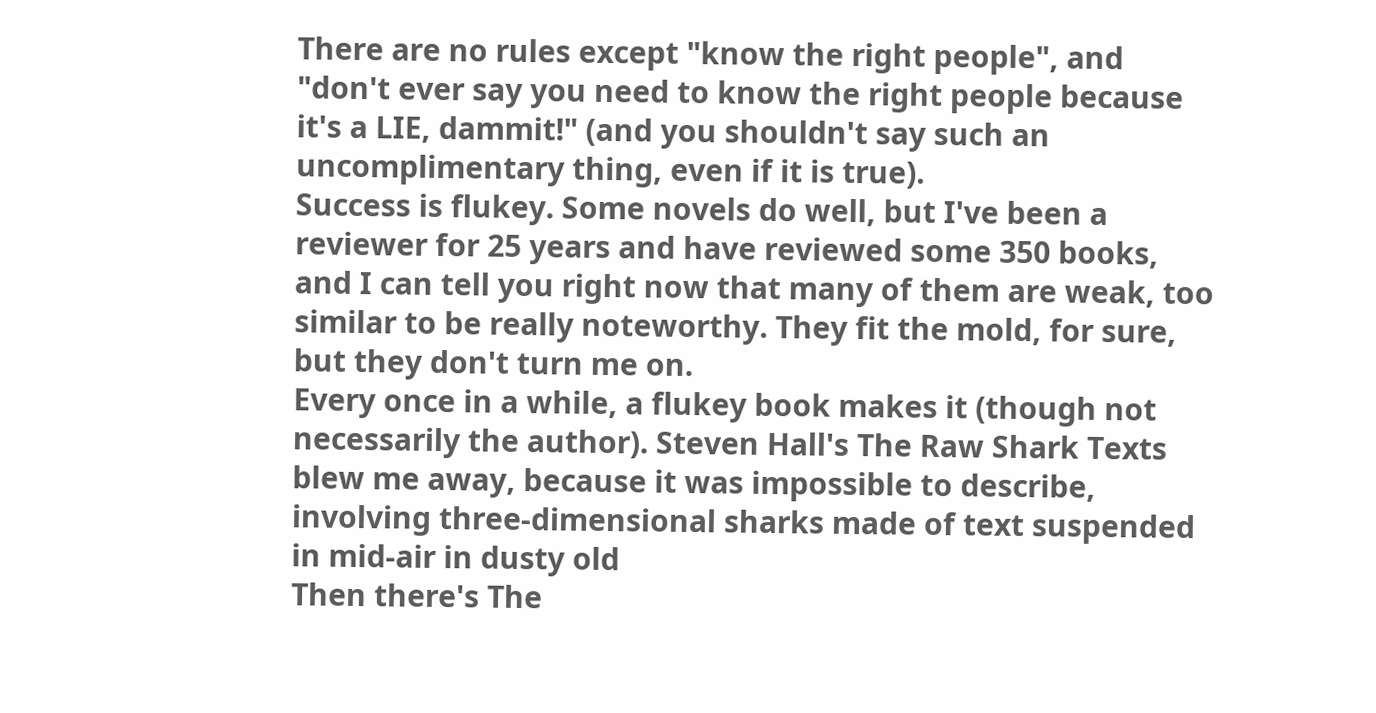There are no rules except "know the right people", and "don't ever say you need to know the right people because it's a LIE, dammit!" (and you shouldn't say such an uncomplimentary thing, even if it is true).
Success is flukey. Some novels do well, but I've been a reviewer for 25 years and have reviewed some 350 books, and I can tell you right now that many of them are weak, too similar to be really noteworthy. They fit the mold, for sure, but they don't turn me on.
Every once in a while, a flukey book makes it (though not necessarily the author). Steven Hall's The Raw Shark Texts blew me away, because it was impossible to describe, involving three-dimensional sharks made of text suspended
in mid-air in dusty old
Then there's The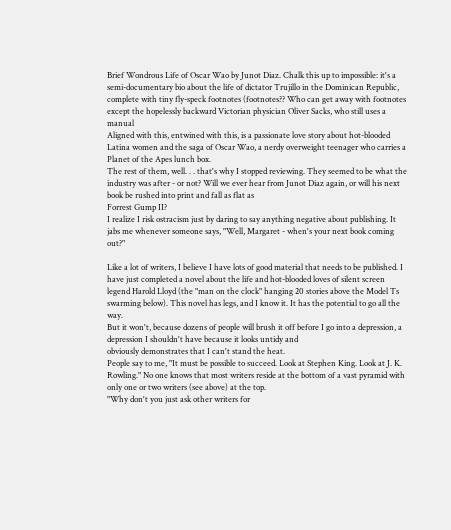Brief Wondrous Life of Oscar Wao by Junot Diaz. Chalk this up to impossible: it's a semi-documentary bio about the life of dictator Trujillo in the Dominican Republic, complete with tiny fly-speck footnotes (footnotes?? Who can get away with footnotes except the hopelessly backward Victorian physician Oliver Sacks, who still uses a manual
Aligned with this, entwined with this, is a passionate love story about hot-blooded Latina women and the saga of Oscar Wao, a nerdy overweight teenager who carries a Planet of the Apes lunch box.
The rest of them, well. . . that's why I stopped reviewing. They seemed to be what the industry was after - or not? Will we ever hear from Junot Diaz again, or will his next book be rushed into print and fall as flat as
Forrest Gump II?
I realize I risk ostracism just by daring to say anything negative about publishing. It jabs me whenever someone says, "Well, Margaret - when's your next book coming out?"

Like a lot of writers, I believe I have lots of good material that needs to be published. I have just completed a novel about the life and hot-blooded loves of silent screen legend Harold Lloyd (the "man on the clock" hanging 20 stories above the Model Ts swarming below). This novel has legs, and I know it. It has the potential to go all the way.
But it won't, because dozens of people will brush it off before I go into a depression, a depression I shouldn't have because it looks untidy and
obviously demonstrates that I can't stand the heat.
People say to me, "It must be possible to succeed. Look at Stephen King. Look at J. K. Rowling." No one knows that most writers reside at the bottom of a vast pyramid with only one or two writers (see above) at the top.
"Why don't you just ask other writers for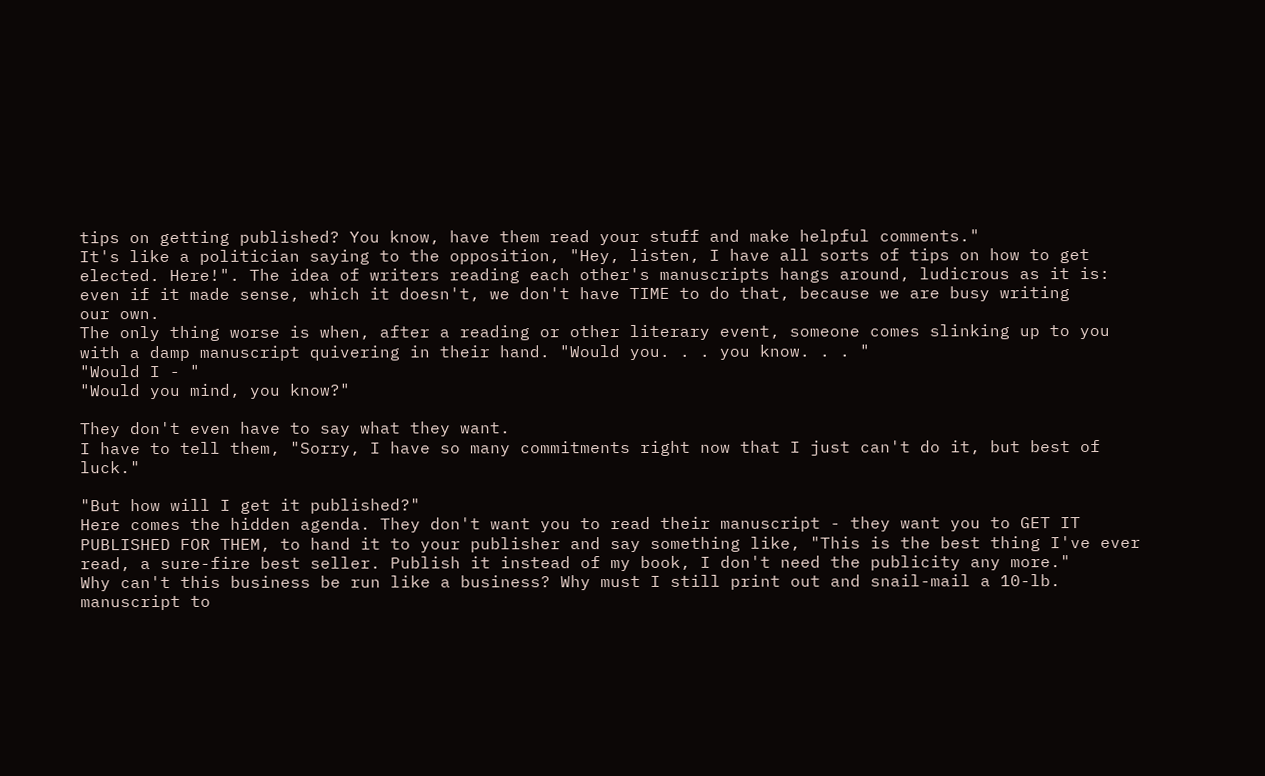tips on getting published? You know, have them read your stuff and make helpful comments."
It's like a politician saying to the opposition, "Hey, listen, I have all sorts of tips on how to get elected. Here!". The idea of writers reading each other's manuscripts hangs around, ludicrous as it is: even if it made sense, which it doesn't, we don't have TIME to do that, because we are busy writing
our own.
The only thing worse is when, after a reading or other literary event, someone comes slinking up to you with a damp manuscript quivering in their hand. "Would you. . . you know. . . "
"Would I - "
"Would you mind, you know?"

They don't even have to say what they want.
I have to tell them, "Sorry, I have so many commitments right now that I just can't do it, but best of luck."

"But how will I get it published?"
Here comes the hidden agenda. They don't want you to read their manuscript - they want you to GET IT PUBLISHED FOR THEM, to hand it to your publisher and say something like, "This is the best thing I've ever read, a sure-fire best seller. Publish it instead of my book, I don't need the publicity any more."
Why can't this business be run like a business? Why must I still print out and snail-mail a 10-lb. manuscript to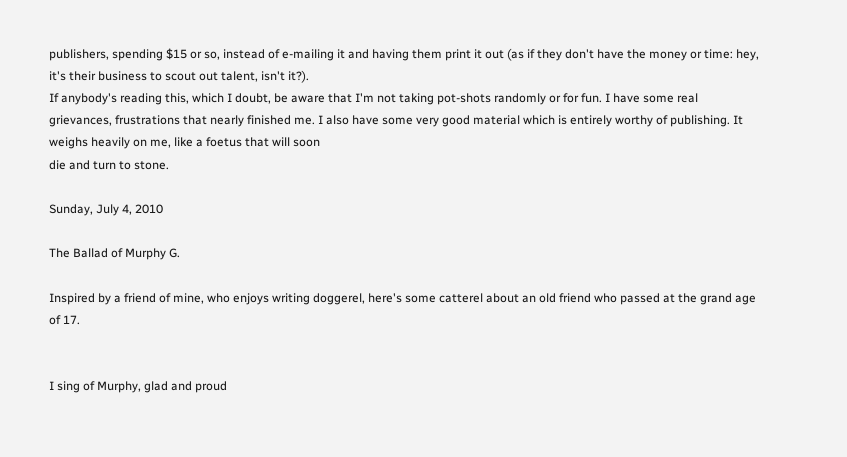publishers, spending $15 or so, instead of e-mailing it and having them print it out (as if they don't have the money or time: hey, it's their business to scout out talent, isn't it?).
If anybody's reading this, which I doubt, be aware that I'm not taking pot-shots randomly or for fun. I have some real grievances, frustrations that nearly finished me. I also have some very good material which is entirely worthy of publishing. It weighs heavily on me, like a foetus that will soon
die and turn to stone.

Sunday, July 4, 2010

The Ballad of Murphy G.

Inspired by a friend of mine, who enjoys writing doggerel, here's some catterel about an old friend who passed at the grand age of 17.


I sing of Murphy, glad and proud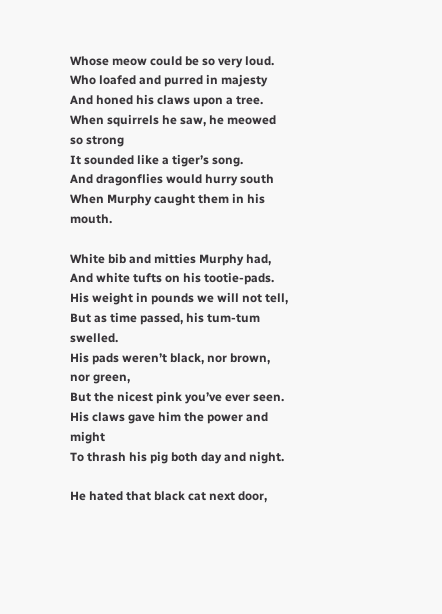Whose meow could be so very loud.
Who loafed and purred in majesty
And honed his claws upon a tree.
When squirrels he saw, he meowed so strong
It sounded like a tiger’s song.
And dragonflies would hurry south
When Murphy caught them in his mouth.

White bib and mitties Murphy had,
And white tufts on his tootie-pads.
His weight in pounds we will not tell,
But as time passed, his tum-tum swelled.
His pads weren’t black, nor brown, nor green,
But the nicest pink you’ve ever seen.
His claws gave him the power and might
To thrash his pig both day and night.

He hated that black cat next door,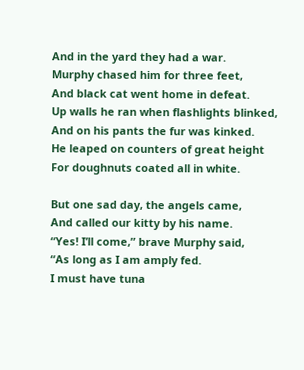And in the yard they had a war.
Murphy chased him for three feet,
And black cat went home in defeat.
Up walls he ran when flashlights blinked,
And on his pants the fur was kinked.
He leaped on counters of great height
For doughnuts coated all in white.

But one sad day, the angels came,
And called our kitty by his name.
“Yes! I’ll come,” brave Murphy said,
“As long as I am amply fed.
I must have tuna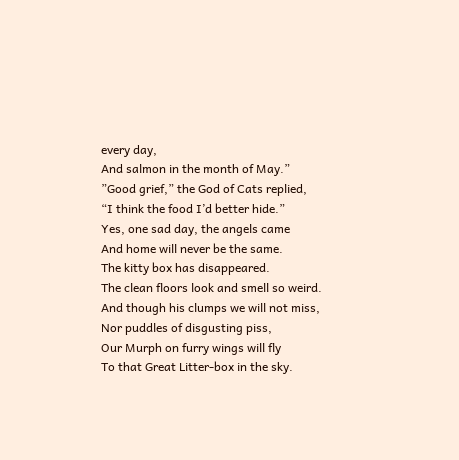every day,
And salmon in the month of May.”
”Good grief,” the God of Cats replied,
“I think the food I’d better hide.”
Yes, one sad day, the angels came
And home will never be the same.
The kitty box has disappeared.
The clean floors look and smell so weird.
And though his clumps we will not miss,
Nor puddles of disgusting piss,
Our Murph on furry wings will fly
To that Great Litter-box in the sky.